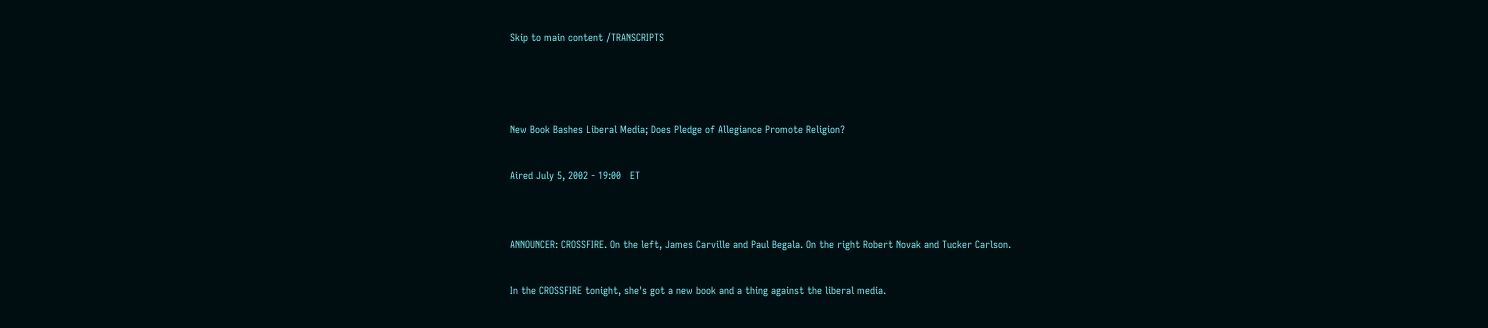Skip to main content /TRANSCRIPTS



New Book Bashes Liberal Media; Does Pledge of Allegiance Promote Religion?

Aired July 5, 2002 - 19:00   ET


ANNOUNCER: CROSSFIRE. On the left, James Carville and Paul Begala. On the right Robert Novak and Tucker Carlson.

In the CROSSFIRE tonight, she's got a new book and a thing against the liberal media.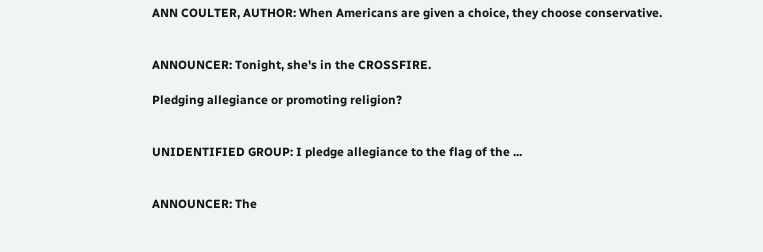ANN COULTER, AUTHOR: When Americans are given a choice, they choose conservative.


ANNOUNCER: Tonight, she's in the CROSSFIRE.

Pledging allegiance or promoting religion?


UNIDENTIFIED GROUP: I pledge allegiance to the flag of the ...


ANNOUNCER: The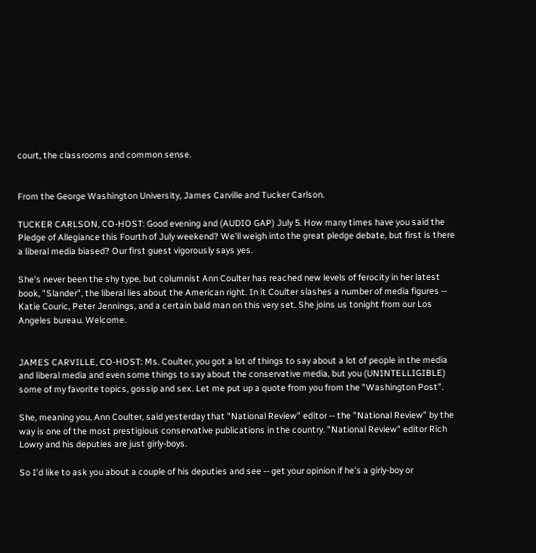court, the classrooms and common sense.


From the George Washington University, James Carville and Tucker Carlson.

TUCKER CARLSON, CO-HOST: Good evening and (AUDIO GAP) July 5. How many times have you said the Pledge of Allegiance this Fourth of July weekend? We'll weigh into the great pledge debate, but first is there a liberal media biased? Our first guest vigorously says yes.

She's never been the shy type, but columnist Ann Coulter has reached new levels of ferocity in her latest book, "Slander", the liberal lies about the American right. In it Coulter slashes a number of media figures -- Katie Couric, Peter Jennings, and a certain bald man on this very set. She joins us tonight from our Los Angeles bureau. Welcome.


JAMES CARVILLE, CO-HOST: Ms. Coulter, you got a lot of things to say about a lot of people in the media and liberal media and even some things to say about the conservative media, but you (UNINTELLIGIBLE) some of my favorite topics, gossip and sex. Let me put up a quote from you from the "Washington Post".

She, meaning you, Ann Coulter, said yesterday that "National Review" editor -- the "National Review" by the way is one of the most prestigious conservative publications in the country. "National Review" editor Rich Lowry and his deputies are just girly-boys.

So I'd like to ask you about a couple of his deputies and see -- get your opinion if he's a girly-boy or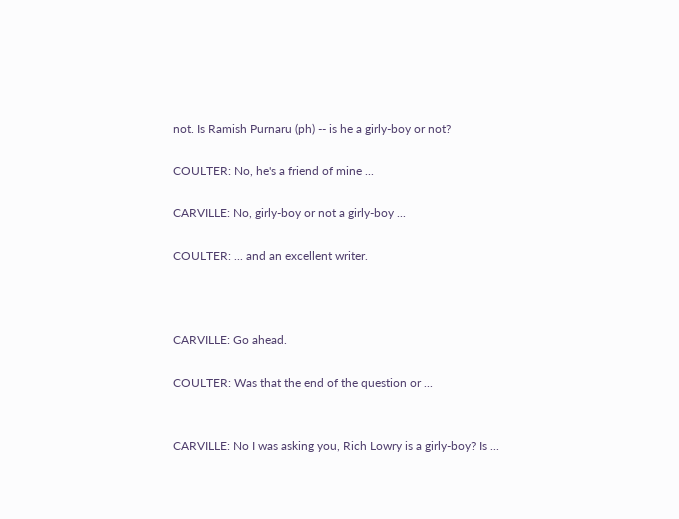not. Is Ramish Purnaru (ph) -- is he a girly-boy or not?

COULTER: No, he's a friend of mine ...

CARVILLE: No, girly-boy or not a girly-boy ...

COULTER: ... and an excellent writer.



CARVILLE: Go ahead.

COULTER: Was that the end of the question or ...


CARVILLE: No I was asking you, Rich Lowry is a girly-boy? Is ...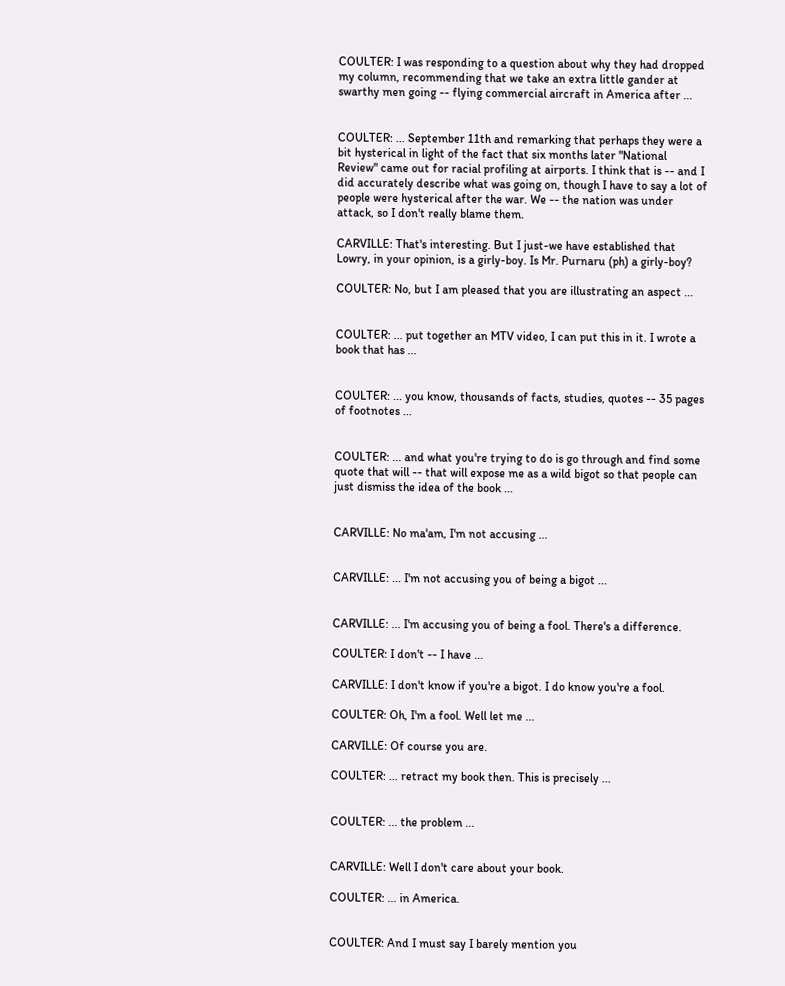COULTER: I was responding to a question about why they had dropped my column, recommending that we take an extra little gander at swarthy men going -- flying commercial aircraft in America after ...


COULTER: ... September 11th and remarking that perhaps they were a bit hysterical in light of the fact that six months later "National Review" came out for racial profiling at airports. I think that is -- and I did accurately describe what was going on, though I have to say a lot of people were hysterical after the war. We -- the nation was under attack, so I don't really blame them.

CARVILLE: That's interesting. But I just-we have established that Lowry, in your opinion, is a girly-boy. Is Mr. Purnaru (ph) a girly-boy?

COULTER: No, but I am pleased that you are illustrating an aspect ...


COULTER: ... put together an MTV video, I can put this in it. I wrote a book that has ...


COULTER: ... you know, thousands of facts, studies, quotes -- 35 pages of footnotes ...


COULTER: ... and what you're trying to do is go through and find some quote that will -- that will expose me as a wild bigot so that people can just dismiss the idea of the book ...


CARVILLE: No ma'am, I'm not accusing ...


CARVILLE: ... I'm not accusing you of being a bigot ...


CARVILLE: ... I'm accusing you of being a fool. There's a difference.

COULTER: I don't -- I have ...

CARVILLE: I don't know if you're a bigot. I do know you're a fool.

COULTER: Oh, I'm a fool. Well let me ...

CARVILLE: Of course you are.

COULTER: ... retract my book then. This is precisely ...


COULTER: ... the problem ...


CARVILLE: Well I don't care about your book.

COULTER: ... in America.


COULTER: And I must say I barely mention you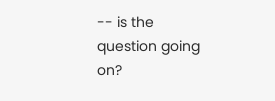-- is the question going on?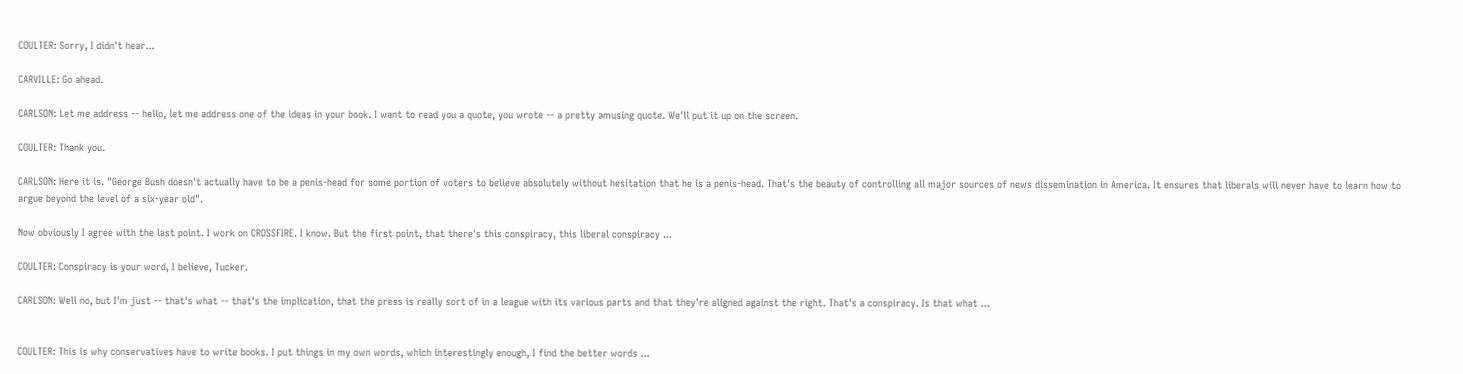COULTER: Sorry, I didn't hear...

CARVILLE: Go ahead.

CARLSON: Let me address -- hello, let me address one of the ideas in your book. I want to read you a quote, you wrote -- a pretty amusing quote. We'll put it up on the screen.

COULTER: Thank you.

CARLSON: Here it is. "George Bush doesn't actually have to be a penis-head for some portion of voters to believe absolutely without hesitation that he is a penis-head. That's the beauty of controlling all major sources of news dissemination in America. It ensures that liberals will never have to learn how to argue beyond the level of a six-year old".

Now obviously I agree with the last point. I work on CROSSFIRE. I know. But the first point, that there's this conspiracy, this liberal conspiracy ...

COULTER: Conspiracy is your word, I believe, Tucker.

CARLSON: Well no, but I'm just -- that's what -- that's the implication, that the press is really sort of in a league with its various parts and that they're aligned against the right. That's a conspiracy. Is that what ...


COULTER: This is why conservatives have to write books. I put things in my own words, which interestingly enough, I find the better words ...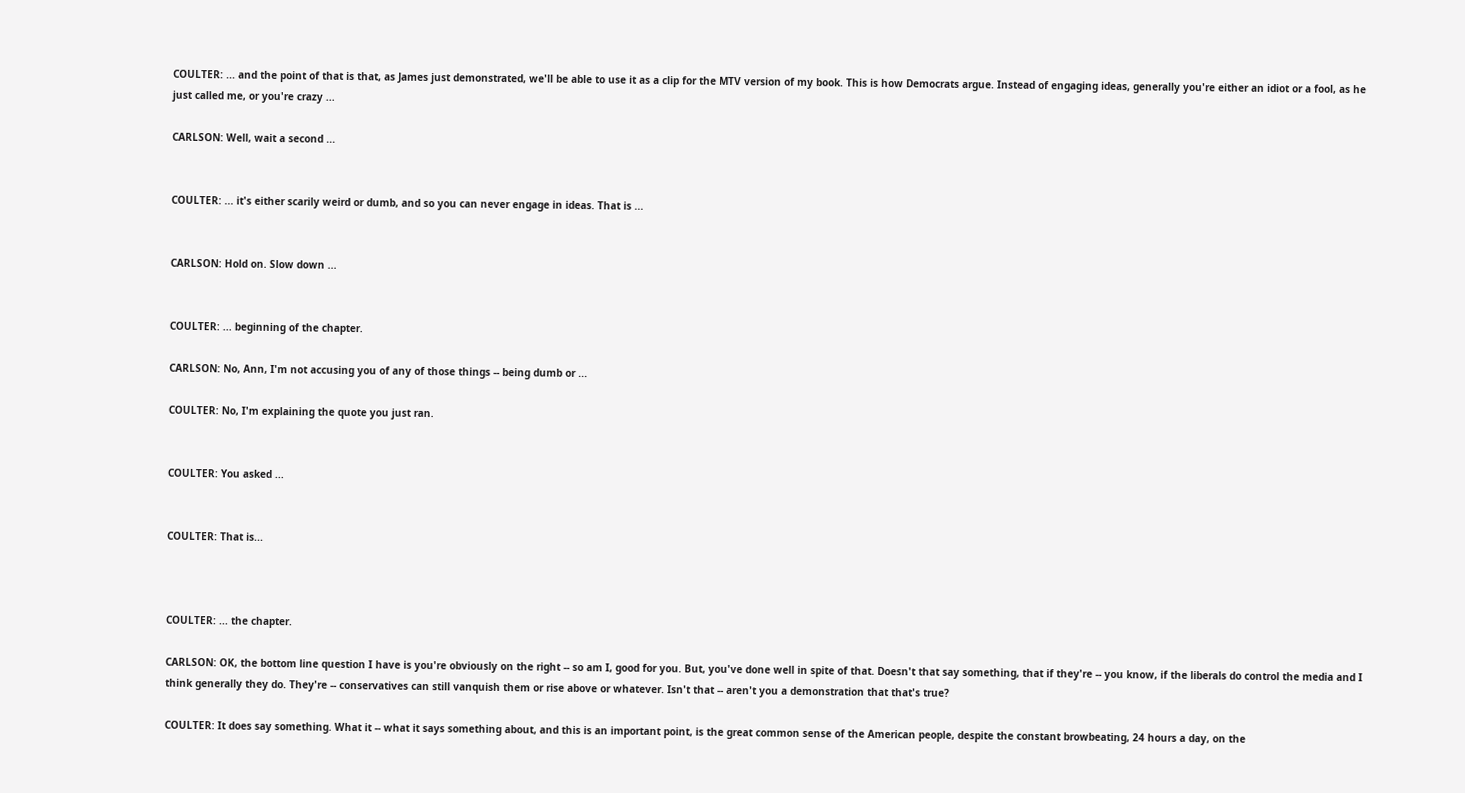COULTER: ... and the point of that is that, as James just demonstrated, we'll be able to use it as a clip for the MTV version of my book. This is how Democrats argue. Instead of engaging ideas, generally you're either an idiot or a fool, as he just called me, or you're crazy ...

CARLSON: Well, wait a second ...


COULTER: ... it's either scarily weird or dumb, and so you can never engage in ideas. That is ...


CARLSON: Hold on. Slow down ...


COULTER: ... beginning of the chapter.

CARLSON: No, Ann, I'm not accusing you of any of those things -- being dumb or ...

COULTER: No, I'm explaining the quote you just ran.


COULTER: You asked ...


COULTER: That is...



COULTER: ... the chapter.

CARLSON: OK, the bottom line question I have is you're obviously on the right -- so am I, good for you. But, you've done well in spite of that. Doesn't that say something, that if they're -- you know, if the liberals do control the media and I think generally they do. They're -- conservatives can still vanquish them or rise above or whatever. Isn't that -- aren't you a demonstration that that's true?

COULTER: It does say something. What it -- what it says something about, and this is an important point, is the great common sense of the American people, despite the constant browbeating, 24 hours a day, on the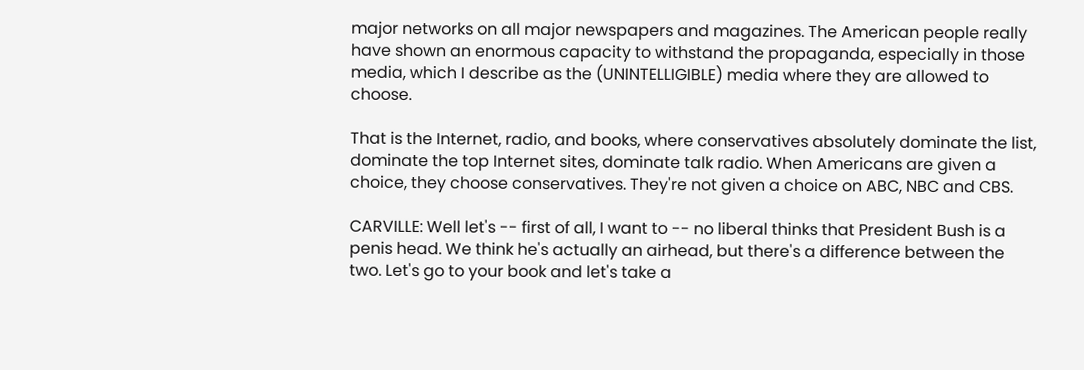major networks on all major newspapers and magazines. The American people really have shown an enormous capacity to withstand the propaganda, especially in those media, which I describe as the (UNINTELLIGIBLE) media where they are allowed to choose.

That is the Internet, radio, and books, where conservatives absolutely dominate the list, dominate the top Internet sites, dominate talk radio. When Americans are given a choice, they choose conservatives. They're not given a choice on ABC, NBC and CBS.

CARVILLE: Well let's -- first of all, I want to -- no liberal thinks that President Bush is a penis head. We think he's actually an airhead, but there's a difference between the two. Let's go to your book and let's take a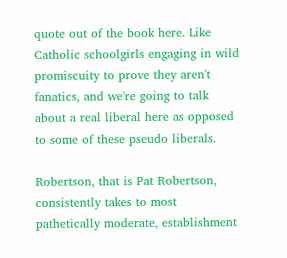quote out of the book here. Like Catholic schoolgirls engaging in wild promiscuity to prove they aren't fanatics, and we're going to talk about a real liberal here as opposed to some of these pseudo liberals.

Robertson, that is Pat Robertson, consistently takes to most pathetically moderate, establishment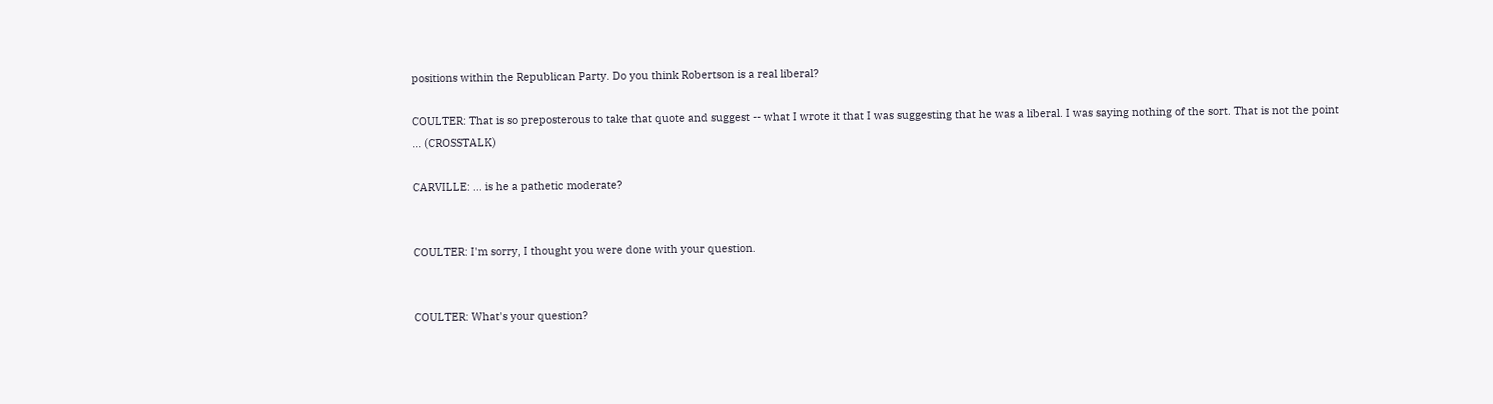positions within the Republican Party. Do you think Robertson is a real liberal?

COULTER: That is so preposterous to take that quote and suggest -- what I wrote it that I was suggesting that he was a liberal. I was saying nothing of the sort. That is not the point ... (CROSSTALK)

CARVILLE: ... is he a pathetic moderate?


COULTER: I'm sorry, I thought you were done with your question.


COULTER: What's your question?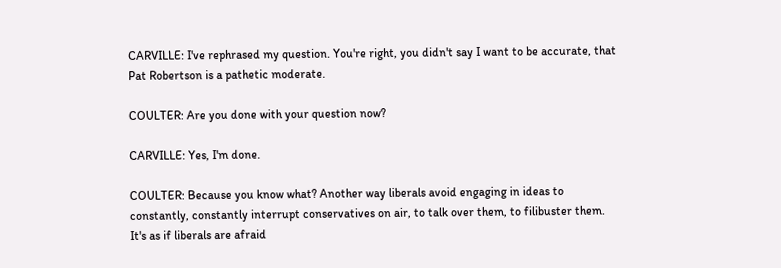CARVILLE: I've rephrased my question. You're right, you didn't say I want to be accurate, that Pat Robertson is a pathetic moderate.

COULTER: Are you done with your question now?

CARVILLE: Yes, I'm done.

COULTER: Because you know what? Another way liberals avoid engaging in ideas to constantly, constantly interrupt conservatives on air, to talk over them, to filibuster them. It's as if liberals are afraid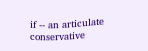if -- an articulate conservative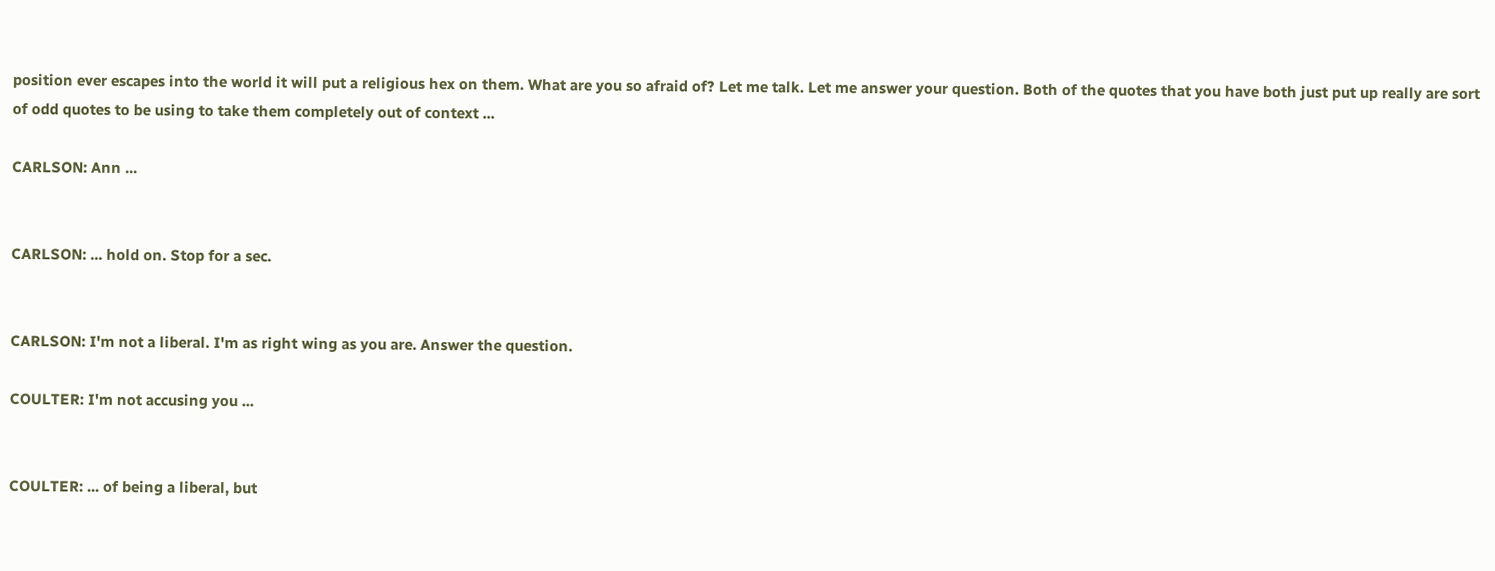position ever escapes into the world it will put a religious hex on them. What are you so afraid of? Let me talk. Let me answer your question. Both of the quotes that you have both just put up really are sort of odd quotes to be using to take them completely out of context ...

CARLSON: Ann ...


CARLSON: ... hold on. Stop for a sec.


CARLSON: I'm not a liberal. I'm as right wing as you are. Answer the question.

COULTER: I'm not accusing you ...


COULTER: ... of being a liberal, but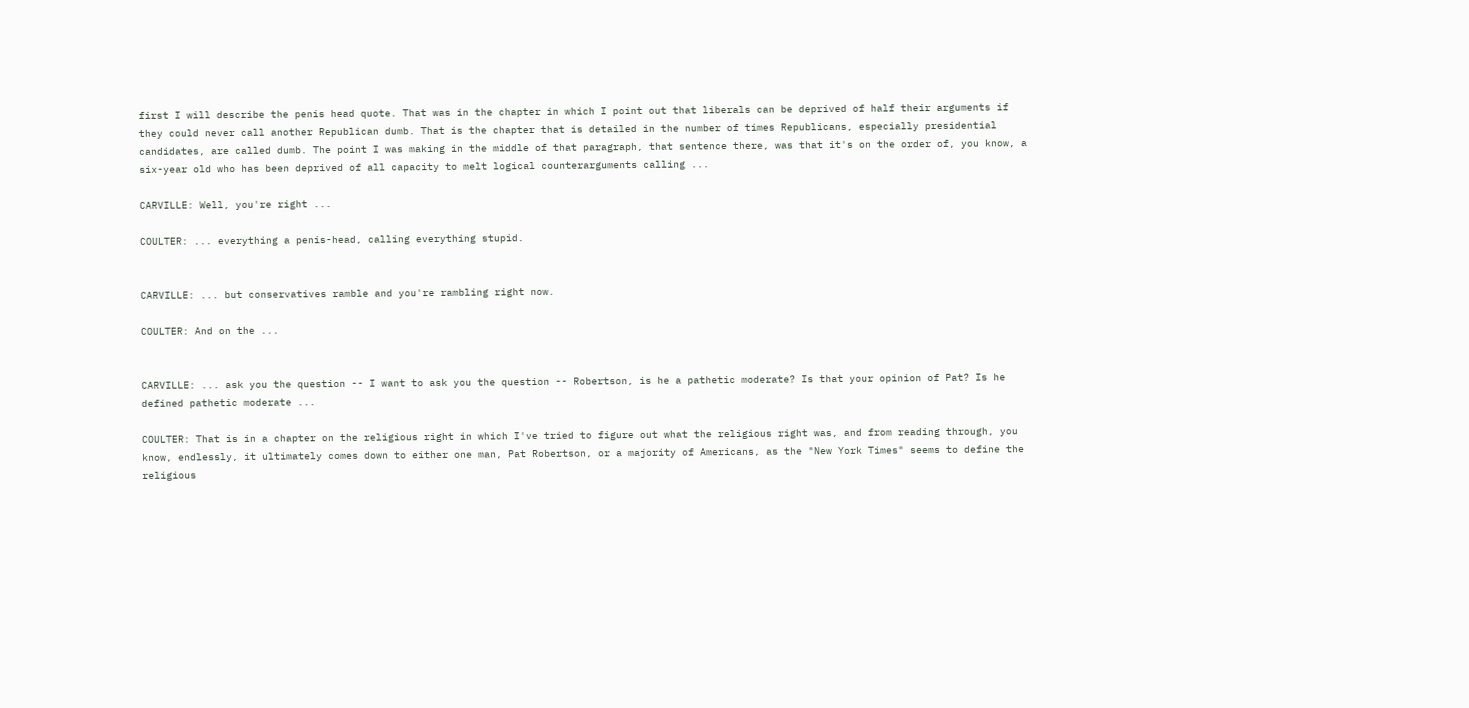first I will describe the penis head quote. That was in the chapter in which I point out that liberals can be deprived of half their arguments if they could never call another Republican dumb. That is the chapter that is detailed in the number of times Republicans, especially presidential candidates, are called dumb. The point I was making in the middle of that paragraph, that sentence there, was that it's on the order of, you know, a six-year old who has been deprived of all capacity to melt logical counterarguments calling ...

CARVILLE: Well, you're right ...

COULTER: ... everything a penis-head, calling everything stupid.


CARVILLE: ... but conservatives ramble and you're rambling right now.

COULTER: And on the ...


CARVILLE: ... ask you the question -- I want to ask you the question -- Robertson, is he a pathetic moderate? Is that your opinion of Pat? Is he defined pathetic moderate ...

COULTER: That is in a chapter on the religious right in which I've tried to figure out what the religious right was, and from reading through, you know, endlessly, it ultimately comes down to either one man, Pat Robertson, or a majority of Americans, as the "New York Times" seems to define the religious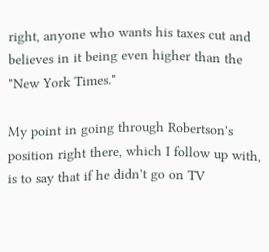right, anyone who wants his taxes cut and believes in it being even higher than the "New York Times."

My point in going through Robertson's position right there, which I follow up with, is to say that if he didn't go on TV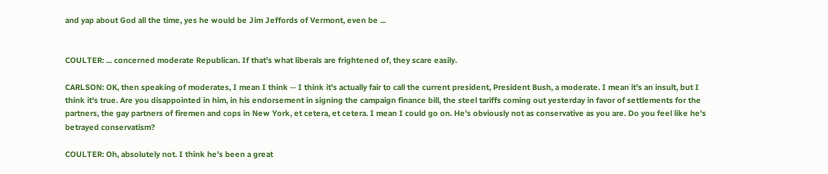and yap about God all the time, yes he would be Jim Jeffords of Vermont, even be ...


COULTER: ... concerned moderate Republican. If that's what liberals are frightened of, they scare easily.

CARLSON: OK, then speaking of moderates, I mean I think -- I think it's actually fair to call the current president, President Bush, a moderate. I mean it's an insult, but I think it's true. Are you disappointed in him, in his endorsement in signing the campaign finance bill, the steel tariffs coming out yesterday in favor of settlements for the partners, the gay partners of firemen and cops in New York, et cetera, et cetera. I mean I could go on. He's obviously not as conservative as you are. Do you feel like he's betrayed conservatism?

COULTER: Oh, absolutely not. I think he's been a great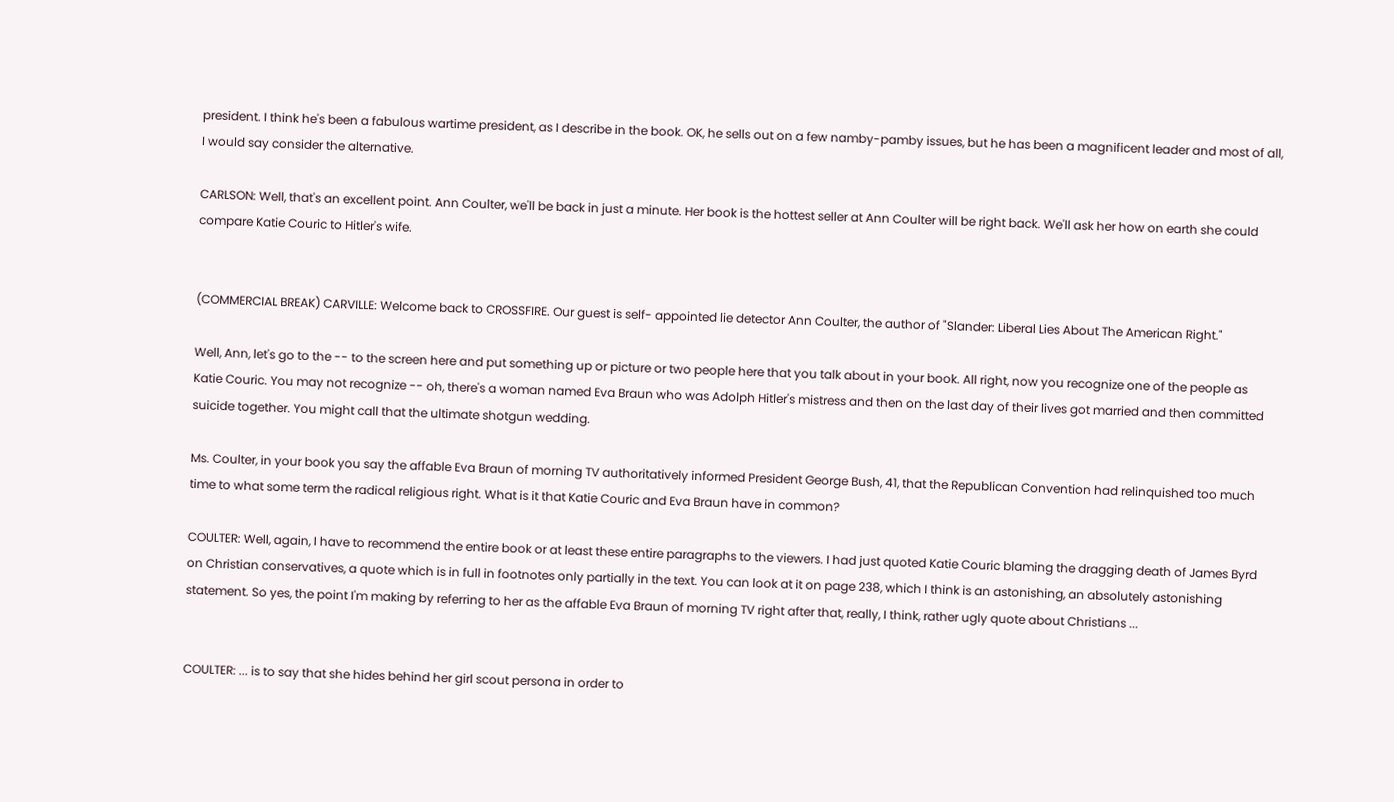president. I think he's been a fabulous wartime president, as I describe in the book. OK, he sells out on a few namby-pamby issues, but he has been a magnificent leader and most of all, I would say consider the alternative.

CARLSON: Well, that's an excellent point. Ann Coulter, we'll be back in just a minute. Her book is the hottest seller at Ann Coulter will be right back. We'll ask her how on earth she could compare Katie Couric to Hitler's wife.


(COMMERCIAL BREAK) CARVILLE: Welcome back to CROSSFIRE. Our guest is self- appointed lie detector Ann Coulter, the author of "Slander: Liberal Lies About The American Right."

Well, Ann, let's go to the -- to the screen here and put something up or picture or two people here that you talk about in your book. All right, now you recognize one of the people as Katie Couric. You may not recognize -- oh, there's a woman named Eva Braun who was Adolph Hitler's mistress and then on the last day of their lives got married and then committed suicide together. You might call that the ultimate shotgun wedding.

Ms. Coulter, in your book you say the affable Eva Braun of morning TV authoritatively informed President George Bush, 41, that the Republican Convention had relinquished too much time to what some term the radical religious right. What is it that Katie Couric and Eva Braun have in common?

COULTER: Well, again, I have to recommend the entire book or at least these entire paragraphs to the viewers. I had just quoted Katie Couric blaming the dragging death of James Byrd on Christian conservatives, a quote which is in full in footnotes only partially in the text. You can look at it on page 238, which I think is an astonishing, an absolutely astonishing statement. So yes, the point I'm making by referring to her as the affable Eva Braun of morning TV right after that, really, I think, rather ugly quote about Christians ...


COULTER: ... is to say that she hides behind her girl scout persona in order to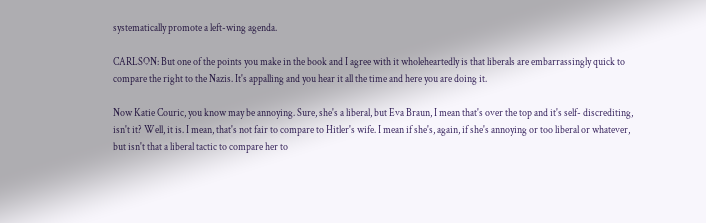systematically promote a left-wing agenda.

CARLSON: But one of the points you make in the book and I agree with it wholeheartedly is that liberals are embarrassingly quick to compare the right to the Nazis. It's appalling and you hear it all the time and here you are doing it.

Now Katie Couric, you know may be annoying. Sure, she's a liberal, but Eva Braun, I mean that's over the top and it's self- discrediting, isn't it? Well, it is. I mean, that's not fair to compare to Hitler's wife. I mean if she's, again, if she's annoying or too liberal or whatever, but isn't that a liberal tactic to compare her to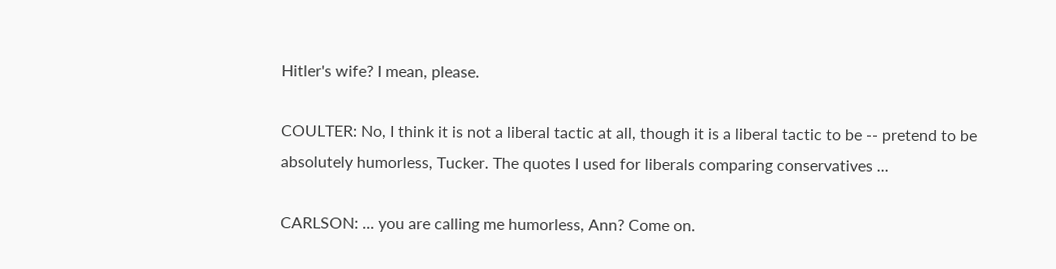Hitler's wife? I mean, please.

COULTER: No, I think it is not a liberal tactic at all, though it is a liberal tactic to be -- pretend to be absolutely humorless, Tucker. The quotes I used for liberals comparing conservatives ...

CARLSON: ... you are calling me humorless, Ann? Come on.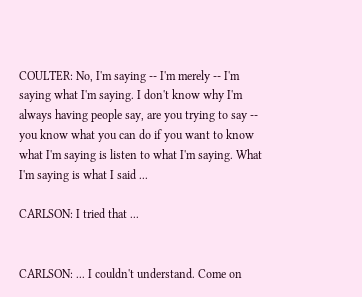COULTER: No, I'm saying -- I'm merely -- I'm saying what I'm saying. I don't know why I'm always having people say, are you trying to say -- you know what you can do if you want to know what I'm saying is listen to what I'm saying. What I'm saying is what I said ...

CARLSON: I tried that ...


CARLSON: ... I couldn't understand. Come on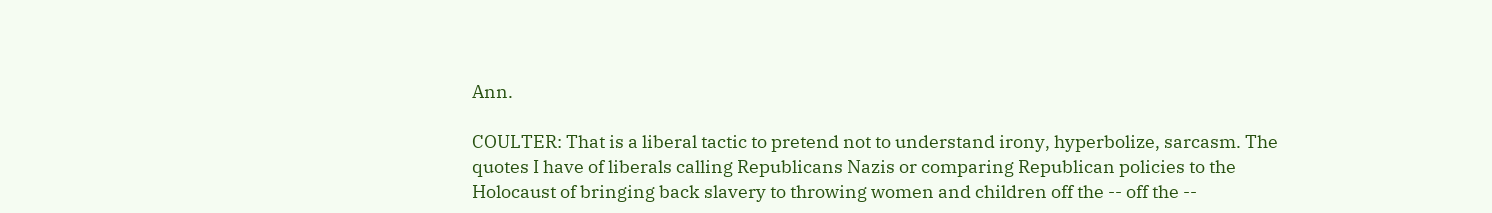Ann.

COULTER: That is a liberal tactic to pretend not to understand irony, hyperbolize, sarcasm. The quotes I have of liberals calling Republicans Nazis or comparing Republican policies to the Holocaust of bringing back slavery to throwing women and children off the -- off the --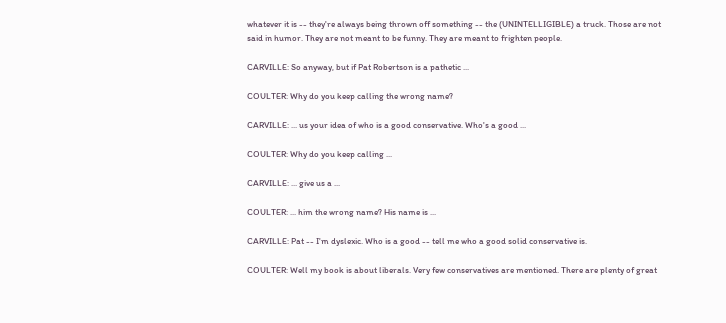whatever it is -- they're always being thrown off something -- the (UNINTELLIGIBLE) a truck. Those are not said in humor. They are not meant to be funny. They are meant to frighten people.

CARVILLE: So anyway, but if Pat Robertson is a pathetic ...

COULTER: Why do you keep calling the wrong name?

CARVILLE: ... us your idea of who is a good conservative. Who's a good ...

COULTER: Why do you keep calling ...

CARVILLE: ... give us a ...

COULTER: ... him the wrong name? His name is ...

CARVILLE: Pat -- I'm dyslexic. Who is a good -- tell me who a good solid conservative is.

COULTER: Well my book is about liberals. Very few conservatives are mentioned. There are plenty of great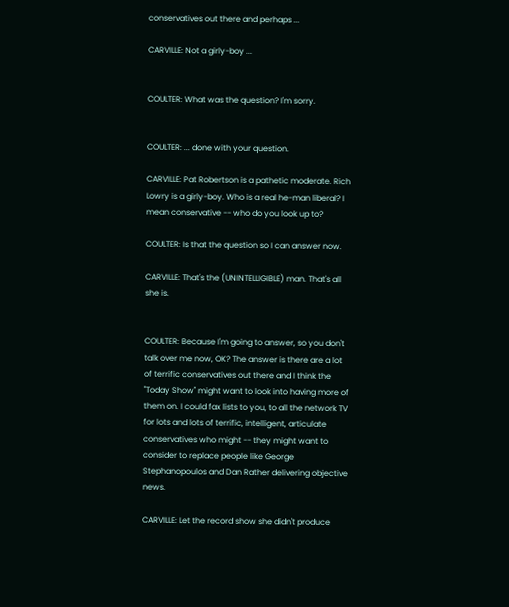conservatives out there and perhaps ...

CARVILLE: Not a girly-boy ...


COULTER: What was the question? I'm sorry.


COULTER: ... done with your question.

CARVILLE: Pat Robertson is a pathetic moderate. Rich Lowry is a girly-boy. Who is a real he-man liberal? I mean conservative -- who do you look up to?

COULTER: Is that the question so I can answer now.

CARVILLE: That's the (UNINTELLIGIBLE) man. That's all she is.


COULTER: Because I'm going to answer, so you don't talk over me now, OK? The answer is there are a lot of terrific conservatives out there and I think the "Today Show" might want to look into having more of them on. I could fax lists to you, to all the network TV for lots and lots of terrific, intelligent, articulate conservatives who might -- they might want to consider to replace people like George Stephanopoulos and Dan Rather delivering objective news.

CARVILLE: Let the record show she didn't produce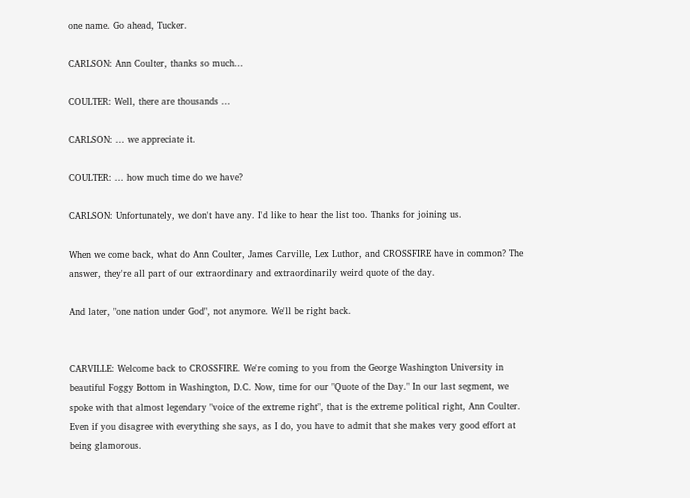one name. Go ahead, Tucker.

CARLSON: Ann Coulter, thanks so much...

COULTER: Well, there are thousands ...

CARLSON: ... we appreciate it.

COULTER: ... how much time do we have?

CARLSON: Unfortunately, we don't have any. I'd like to hear the list too. Thanks for joining us.

When we come back, what do Ann Coulter, James Carville, Lex Luthor, and CROSSFIRE have in common? The answer, they're all part of our extraordinary and extraordinarily weird quote of the day.

And later, "one nation under God", not anymore. We'll be right back.


CARVILLE: Welcome back to CROSSFIRE. We're coming to you from the George Washington University in beautiful Foggy Bottom in Washington, D.C. Now, time for our "Quote of the Day." In our last segment, we spoke with that almost legendary "voice of the extreme right", that is the extreme political right, Ann Coulter. Even if you disagree with everything she says, as I do, you have to admit that she makes very good effort at being glamorous.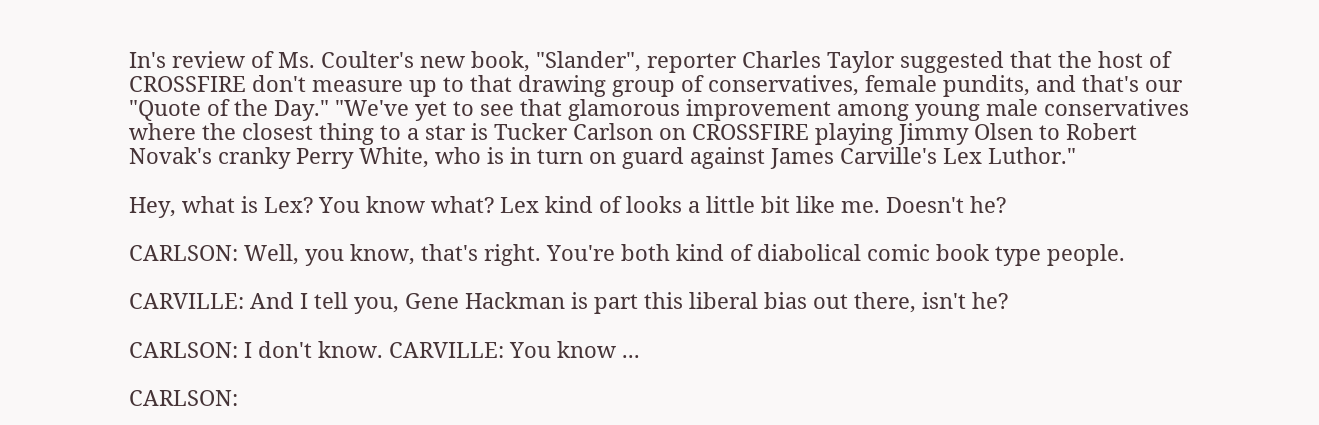In's review of Ms. Coulter's new book, "Slander", reporter Charles Taylor suggested that the host of CROSSFIRE don't measure up to that drawing group of conservatives, female pundits, and that's our "Quote of the Day." "We've yet to see that glamorous improvement among young male conservatives where the closest thing to a star is Tucker Carlson on CROSSFIRE playing Jimmy Olsen to Robert Novak's cranky Perry White, who is in turn on guard against James Carville's Lex Luthor."

Hey, what is Lex? You know what? Lex kind of looks a little bit like me. Doesn't he?

CARLSON: Well, you know, that's right. You're both kind of diabolical comic book type people.

CARVILLE: And I tell you, Gene Hackman is part this liberal bias out there, isn't he?

CARLSON: I don't know. CARVILLE: You know ...

CARLSON: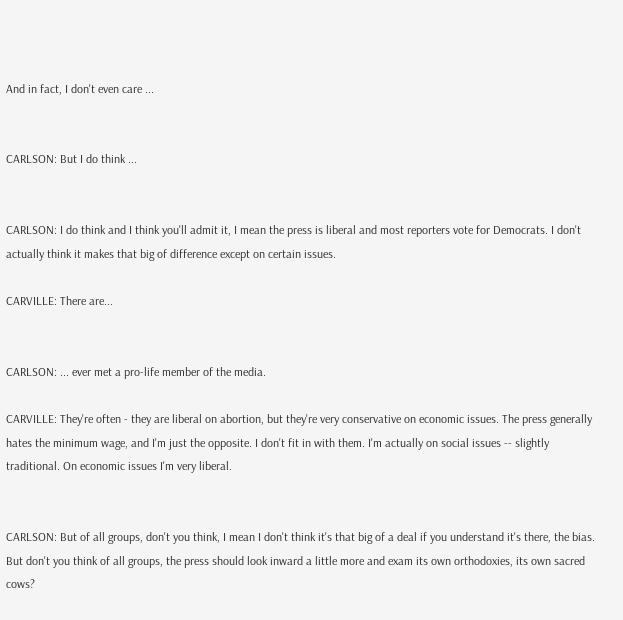And in fact, I don't even care ...


CARLSON: But I do think ...


CARLSON: I do think and I think you'll admit it, I mean the press is liberal and most reporters vote for Democrats. I don't actually think it makes that big of difference except on certain issues.

CARVILLE: There are...


CARLSON: ... ever met a pro-life member of the media.

CARVILLE: They're often - they are liberal on abortion, but they're very conservative on economic issues. The press generally hates the minimum wage, and I'm just the opposite. I don't fit in with them. I'm actually on social issues -- slightly traditional. On economic issues I'm very liberal.


CARLSON: But of all groups, don't you think, I mean I don't think it's that big of a deal if you understand it's there, the bias. But don't you think of all groups, the press should look inward a little more and exam its own orthodoxies, its own sacred cows?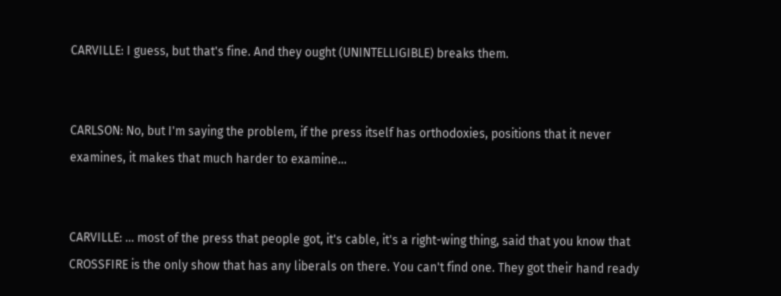CARVILLE: I guess, but that's fine. And they ought (UNINTELLIGIBLE) breaks them.


CARLSON: No, but I'm saying the problem, if the press itself has orthodoxies, positions that it never examines, it makes that much harder to examine...


CARVILLE: ... most of the press that people got, it's cable, it's a right-wing thing, said that you know that CROSSFIRE is the only show that has any liberals on there. You can't find one. They got their hand ready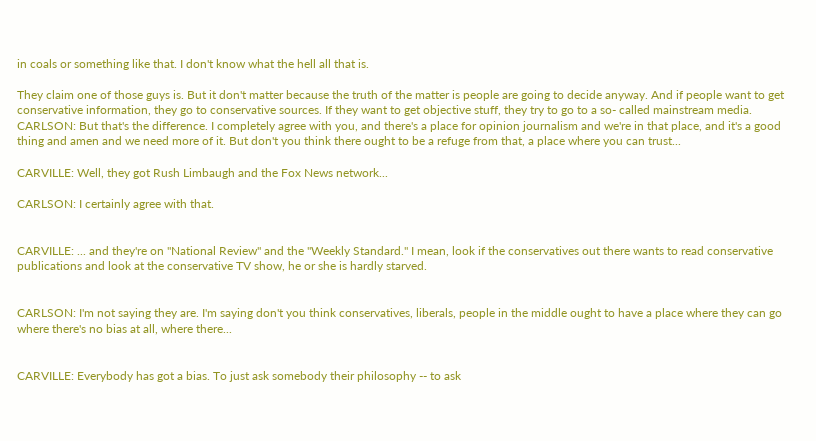in coals or something like that. I don't know what the hell all that is.

They claim one of those guys is. But it don't matter because the truth of the matter is people are going to decide anyway. And if people want to get conservative information, they go to conservative sources. If they want to get objective stuff, they try to go to a so- called mainstream media. CARLSON: But that's the difference. I completely agree with you, and there's a place for opinion journalism and we're in that place, and it's a good thing and amen and we need more of it. But don't you think there ought to be a refuge from that, a place where you can trust...

CARVILLE: Well, they got Rush Limbaugh and the Fox News network...

CARLSON: I certainly agree with that.


CARVILLE: ... and they're on "National Review" and the "Weekly Standard." I mean, look if the conservatives out there wants to read conservative publications and look at the conservative TV show, he or she is hardly starved.


CARLSON: I'm not saying they are. I'm saying don't you think conservatives, liberals, people in the middle ought to have a place where they can go where there's no bias at all, where there...


CARVILLE: Everybody has got a bias. To just ask somebody their philosophy -- to ask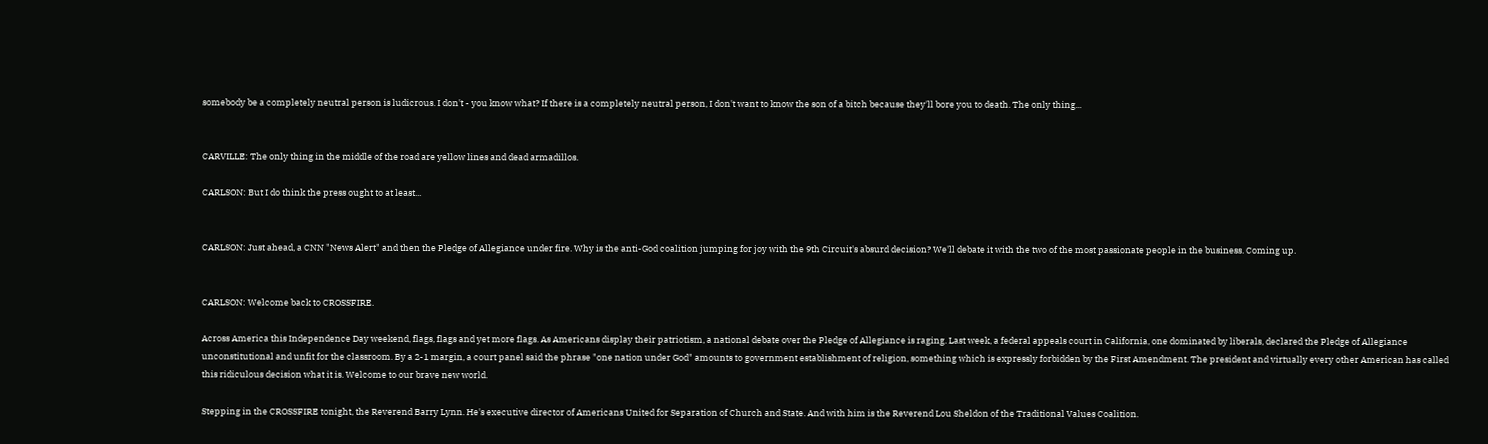somebody be a completely neutral person is ludicrous. I don't - you know what? If there is a completely neutral person, I don't want to know the son of a bitch because they'll bore you to death. The only thing...


CARVILLE: The only thing in the middle of the road are yellow lines and dead armadillos.

CARLSON: But I do think the press ought to at least...


CARLSON: Just ahead, a CNN "News Alert" and then the Pledge of Allegiance under fire. Why is the anti-God coalition jumping for joy with the 9th Circuit's absurd decision? We'll debate it with the two of the most passionate people in the business. Coming up.


CARLSON: Welcome back to CROSSFIRE.

Across America this Independence Day weekend, flags, flags and yet more flags. As Americans display their patriotism, a national debate over the Pledge of Allegiance is raging. Last week, a federal appeals court in California, one dominated by liberals, declared the Pledge of Allegiance unconstitutional and unfit for the classroom. By a 2-1 margin, a court panel said the phrase "one nation under God" amounts to government establishment of religion, something which is expressly forbidden by the First Amendment. The president and virtually every other American has called this ridiculous decision what it is. Welcome to our brave new world.

Stepping in the CROSSFIRE tonight, the Reverend Barry Lynn. He's executive director of Americans United for Separation of Church and State. And with him is the Reverend Lou Sheldon of the Traditional Values Coalition.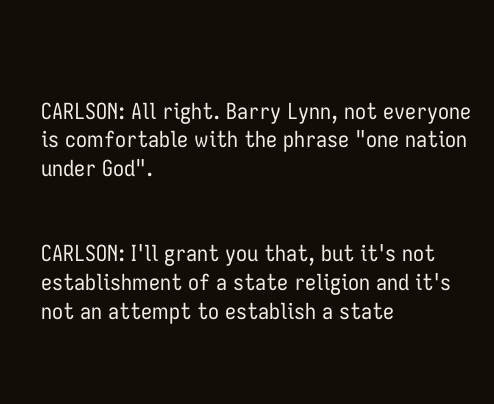CARLSON: All right. Barry Lynn, not everyone is comfortable with the phrase "one nation under God".


CARLSON: I'll grant you that, but it's not establishment of a state religion and it's not an attempt to establish a state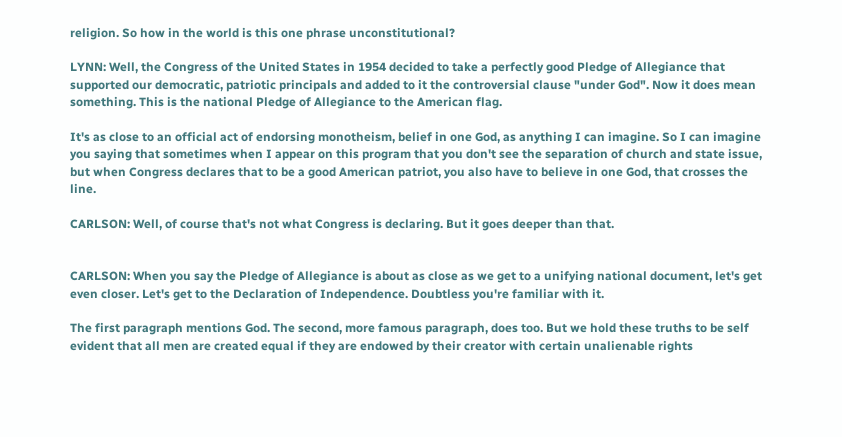religion. So how in the world is this one phrase unconstitutional?

LYNN: Well, the Congress of the United States in 1954 decided to take a perfectly good Pledge of Allegiance that supported our democratic, patriotic principals and added to it the controversial clause "under God". Now it does mean something. This is the national Pledge of Allegiance to the American flag.

It's as close to an official act of endorsing monotheism, belief in one God, as anything I can imagine. So I can imagine you saying that sometimes when I appear on this program that you don't see the separation of church and state issue, but when Congress declares that to be a good American patriot, you also have to believe in one God, that crosses the line.

CARLSON: Well, of course that's not what Congress is declaring. But it goes deeper than that.


CARLSON: When you say the Pledge of Allegiance is about as close as we get to a unifying national document, let's get even closer. Let's get to the Declaration of Independence. Doubtless you're familiar with it.

The first paragraph mentions God. The second, more famous paragraph, does too. But we hold these truths to be self evident that all men are created equal if they are endowed by their creator with certain unalienable rights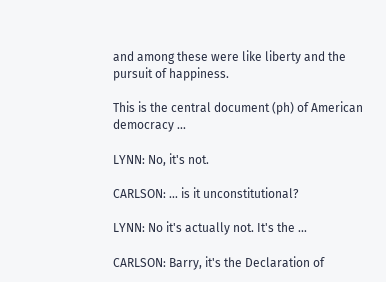and among these were like liberty and the pursuit of happiness.

This is the central document (ph) of American democracy ...

LYNN: No, it's not.

CARLSON: ... is it unconstitutional?

LYNN: No it's actually not. It's the ...

CARLSON: Barry, it's the Declaration of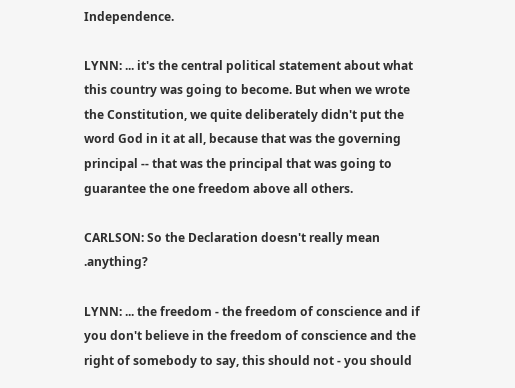Independence.

LYNN: ... it's the central political statement about what this country was going to become. But when we wrote the Constitution, we quite deliberately didn't put the word God in it at all, because that was the governing principal -- that was the principal that was going to guarantee the one freedom above all others.

CARLSON: So the Declaration doesn't really mean .anything?

LYNN: ... the freedom - the freedom of conscience and if you don't believe in the freedom of conscience and the right of somebody to say, this should not - you should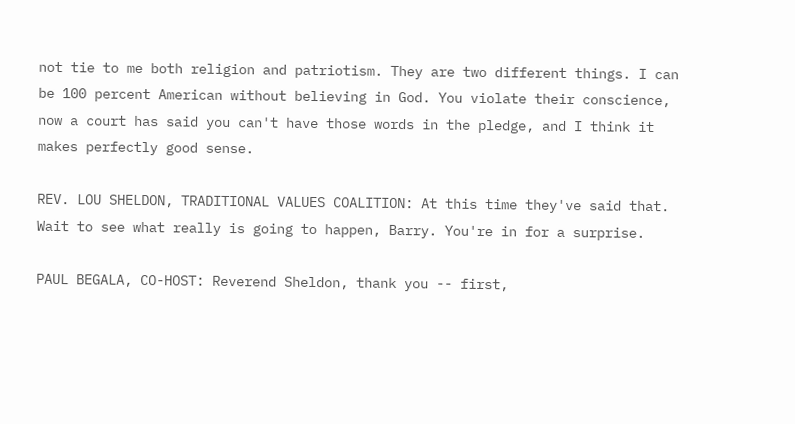not tie to me both religion and patriotism. They are two different things. I can be 100 percent American without believing in God. You violate their conscience, now a court has said you can't have those words in the pledge, and I think it makes perfectly good sense.

REV. LOU SHELDON, TRADITIONAL VALUES COALITION: At this time they've said that. Wait to see what really is going to happen, Barry. You're in for a surprise.

PAUL BEGALA, CO-HOST: Reverend Sheldon, thank you -- first,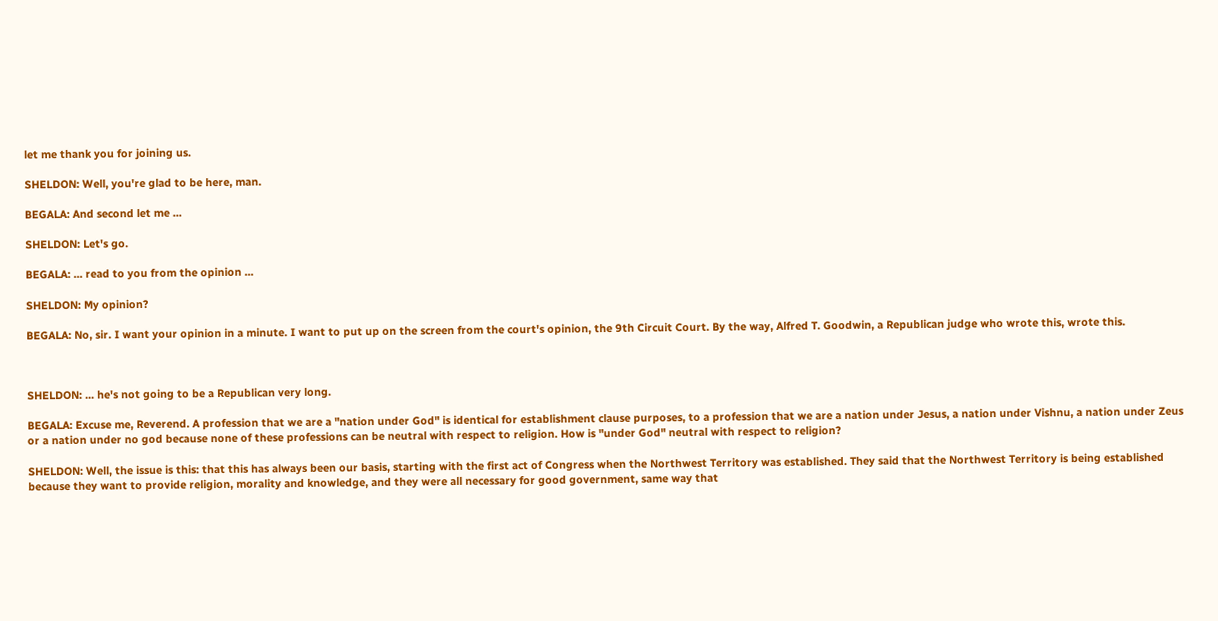let me thank you for joining us.

SHELDON: Well, you're glad to be here, man.

BEGALA: And second let me ...

SHELDON: Let's go.

BEGALA: ... read to you from the opinion ...

SHELDON: My opinion?

BEGALA: No, sir. I want your opinion in a minute. I want to put up on the screen from the court's opinion, the 9th Circuit Court. By the way, Alfred T. Goodwin, a Republican judge who wrote this, wrote this.



SHELDON: ... he's not going to be a Republican very long.

BEGALA: Excuse me, Reverend. A profession that we are a "nation under God" is identical for establishment clause purposes, to a profession that we are a nation under Jesus, a nation under Vishnu, a nation under Zeus or a nation under no god because none of these professions can be neutral with respect to religion. How is "under God" neutral with respect to religion?

SHELDON: Well, the issue is this: that this has always been our basis, starting with the first act of Congress when the Northwest Territory was established. They said that the Northwest Territory is being established because they want to provide religion, morality and knowledge, and they were all necessary for good government, same way that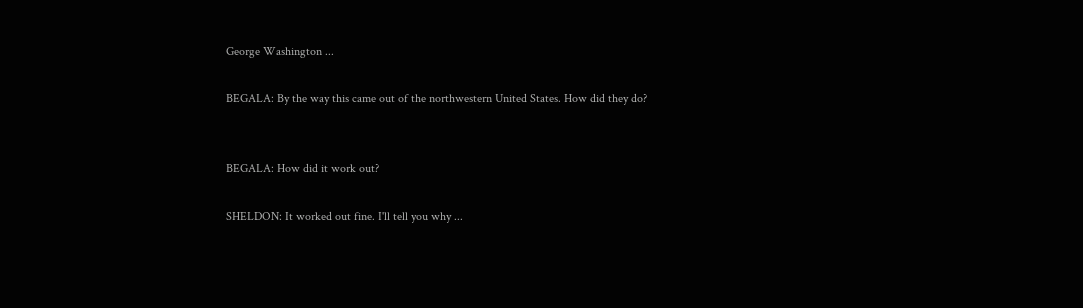George Washington ...

BEGALA: By the way this came out of the northwestern United States. How did they do?


BEGALA: How did it work out?

SHELDON: It worked out fine. I'll tell you why ...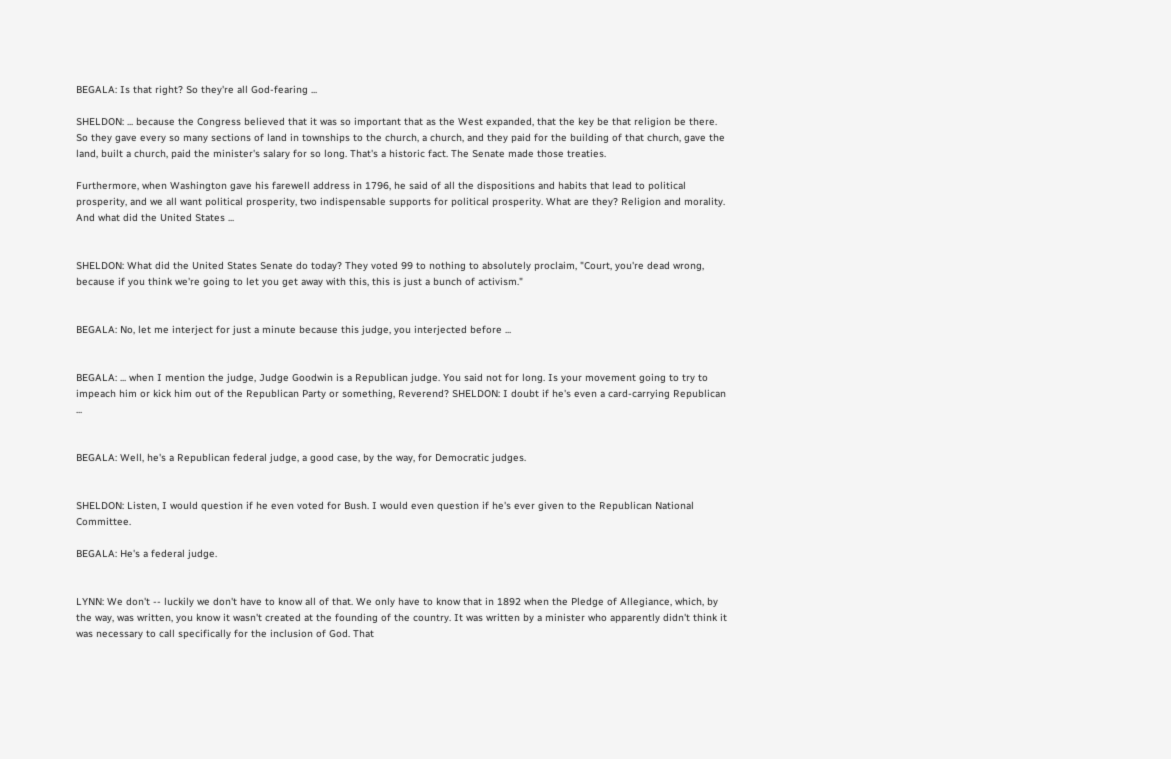BEGALA: Is that right? So they're all God-fearing ...

SHELDON: ... because the Congress believed that it was so important that as the West expanded, that the key be that religion be there. So they gave every so many sections of land in townships to the church, a church, and they paid for the building of that church, gave the land, built a church, paid the minister's salary for so long. That's a historic fact. The Senate made those treaties.

Furthermore, when Washington gave his farewell address in 1796, he said of all the dispositions and habits that lead to political prosperity, and we all want political prosperity, two indispensable supports for political prosperity. What are they? Religion and morality. And what did the United States ...


SHELDON: What did the United States Senate do today? They voted 99 to nothing to absolutely proclaim, "Court, you're dead wrong, because if you think we're going to let you get away with this, this is just a bunch of activism."


BEGALA: No, let me interject for just a minute because this judge, you interjected before ...


BEGALA: ... when I mention the judge, Judge Goodwin is a Republican judge. You said not for long. Is your movement going to try to impeach him or kick him out of the Republican Party or something, Reverend? SHELDON: I doubt if he's even a card-carrying Republican ...


BEGALA: Well, he's a Republican federal judge, a good case, by the way, for Democratic judges.


SHELDON: Listen, I would question if he even voted for Bush. I would even question if he's ever given to the Republican National Committee.

BEGALA: He's a federal judge.


LYNN: We don't -- luckily we don't have to know all of that. We only have to know that in 1892 when the Pledge of Allegiance, which, by the way, was written, you know it wasn't created at the founding of the country. It was written by a minister who apparently didn't think it was necessary to call specifically for the inclusion of God. That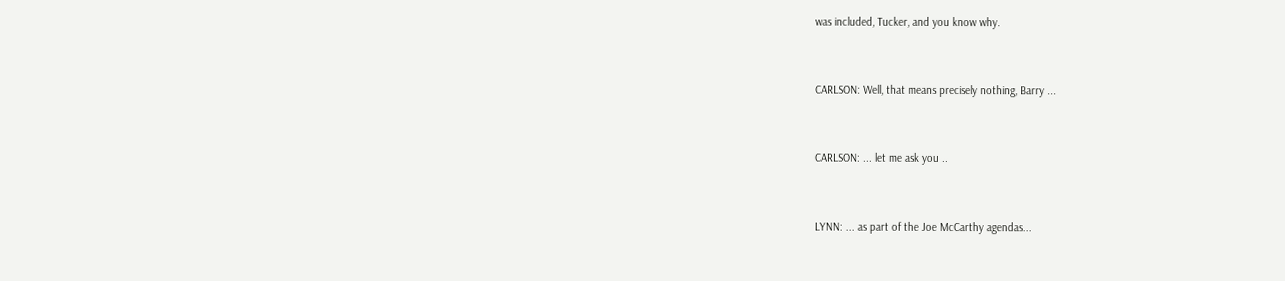was included, Tucker, and you know why.


CARLSON: Well, that means precisely nothing, Barry ...


CARLSON: ... let me ask you ..


LYNN: ... as part of the Joe McCarthy agendas...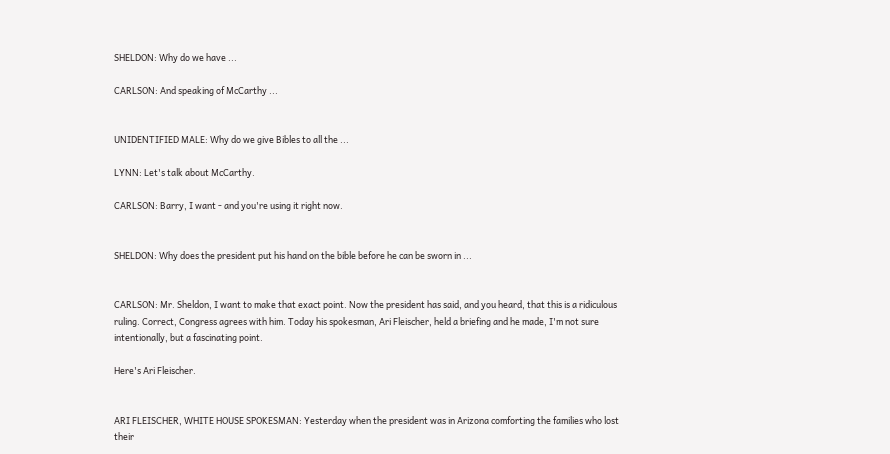SHELDON: Why do we have ...

CARLSON: And speaking of McCarthy ...


UNIDENTIFIED MALE: Why do we give Bibles to all the ...

LYNN: Let's talk about McCarthy.

CARLSON: Barry, I want - and you're using it right now.


SHELDON: Why does the president put his hand on the bible before he can be sworn in ...


CARLSON: Mr. Sheldon, I want to make that exact point. Now the president has said, and you heard, that this is a ridiculous ruling. Correct, Congress agrees with him. Today his spokesman, Ari Fleischer, held a briefing and he made, I'm not sure intentionally, but a fascinating point.

Here's Ari Fleischer.


ARI FLEISCHER, WHITE HOUSE SPOKESMAN: Yesterday when the president was in Arizona comforting the families who lost their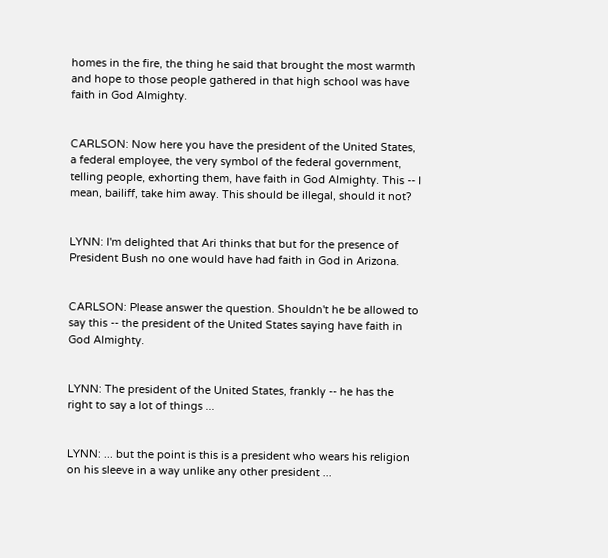homes in the fire, the thing he said that brought the most warmth and hope to those people gathered in that high school was have faith in God Almighty.


CARLSON: Now here you have the president of the United States, a federal employee, the very symbol of the federal government, telling people, exhorting them, have faith in God Almighty. This -- I mean, bailiff, take him away. This should be illegal, should it not?


LYNN: I'm delighted that Ari thinks that but for the presence of President Bush no one would have had faith in God in Arizona.


CARLSON: Please answer the question. Shouldn't he be allowed to say this -- the president of the United States saying have faith in God Almighty.


LYNN: The president of the United States, frankly -- he has the right to say a lot of things ...


LYNN: ... but the point is this is a president who wears his religion on his sleeve in a way unlike any other president ...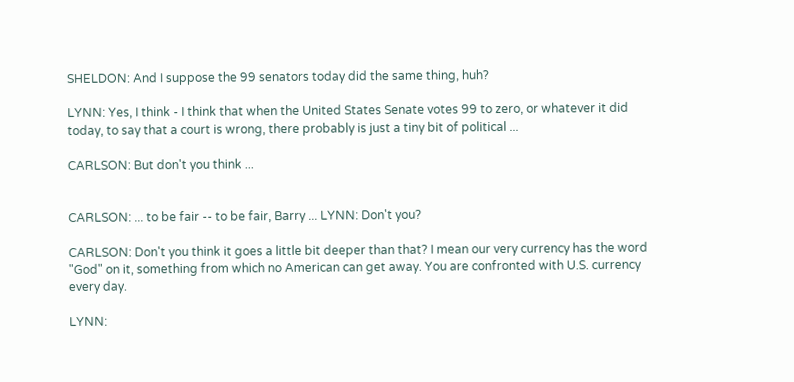SHELDON: And I suppose the 99 senators today did the same thing, huh?

LYNN: Yes, I think - I think that when the United States Senate votes 99 to zero, or whatever it did today, to say that a court is wrong, there probably is just a tiny bit of political ...

CARLSON: But don't you think ...


CARLSON: ... to be fair -- to be fair, Barry ... LYNN: Don't you?

CARLSON: Don't you think it goes a little bit deeper than that? I mean our very currency has the word "God" on it, something from which no American can get away. You are confronted with U.S. currency every day.

LYNN: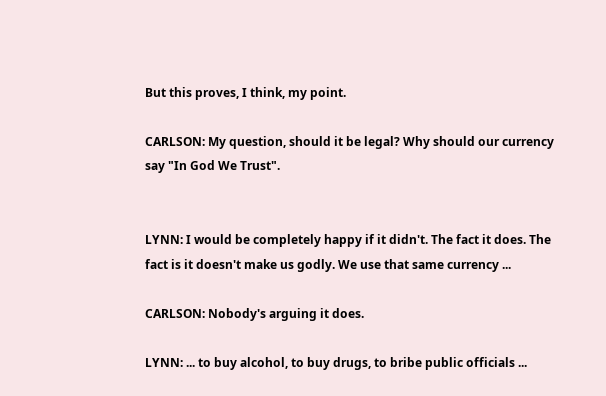But this proves, I think, my point.

CARLSON: My question, should it be legal? Why should our currency say "In God We Trust".


LYNN: I would be completely happy if it didn't. The fact it does. The fact is it doesn't make us godly. We use that same currency ...

CARLSON: Nobody's arguing it does.

LYNN: ... to buy alcohol, to buy drugs, to bribe public officials ...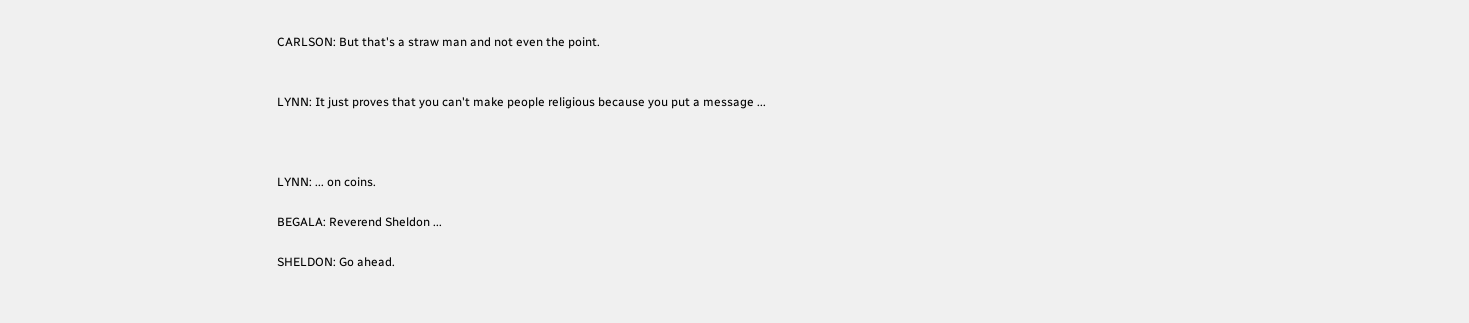CARLSON: But that's a straw man and not even the point.


LYNN: It just proves that you can't make people religious because you put a message ...



LYNN: ... on coins.

BEGALA: Reverend Sheldon ...

SHELDON: Go ahead.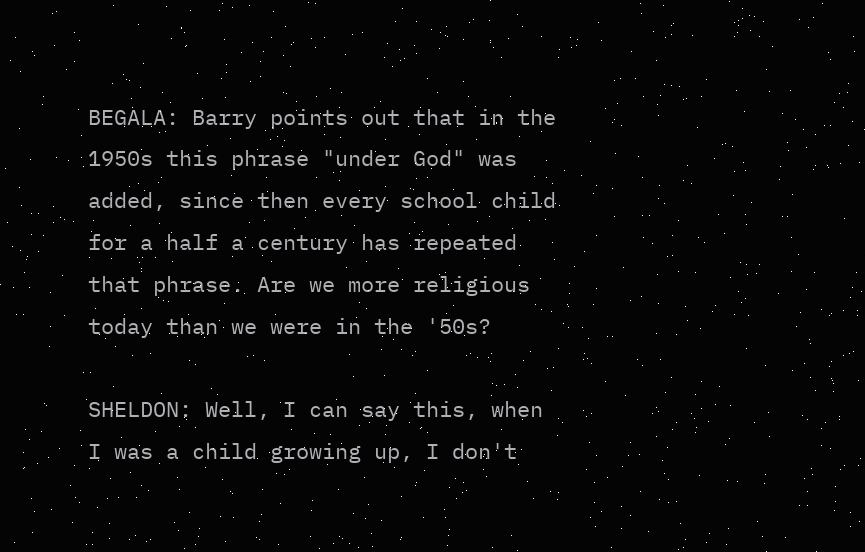BEGALA: Barry points out that in the 1950s this phrase "under God" was added, since then every school child for a half a century has repeated that phrase. Are we more religious today than we were in the '50s?

SHELDON: Well, I can say this, when I was a child growing up, I don't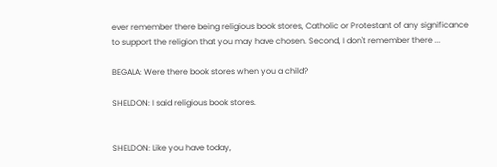ever remember there being religious book stores, Catholic or Protestant of any significance to support the religion that you may have chosen. Second, I don't remember there ...

BEGALA: Were there book stores when you a child?

SHELDON: I said religious book stores.


SHELDON: Like you have today,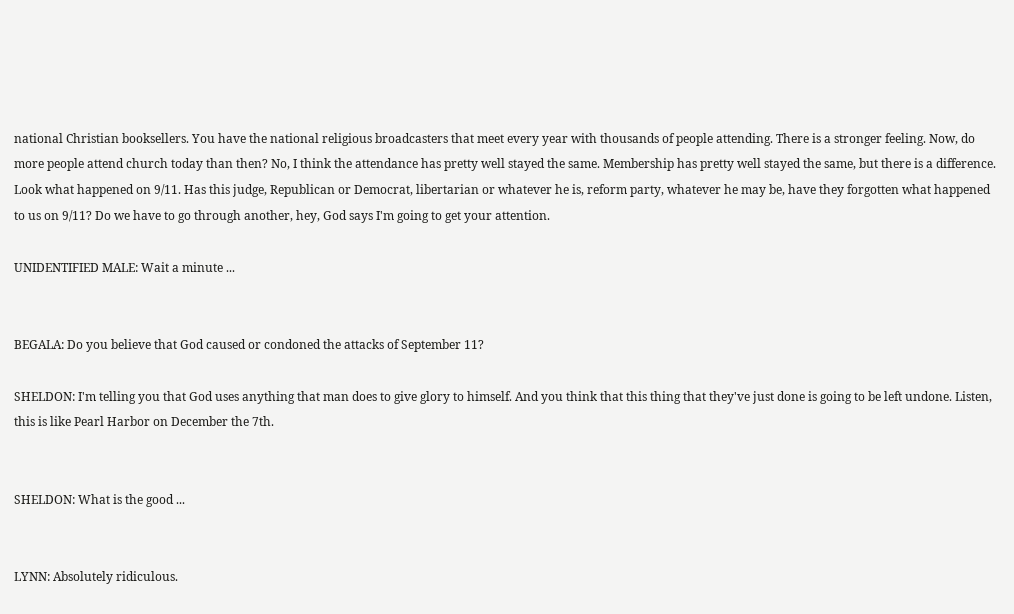national Christian booksellers. You have the national religious broadcasters that meet every year with thousands of people attending. There is a stronger feeling. Now, do more people attend church today than then? No, I think the attendance has pretty well stayed the same. Membership has pretty well stayed the same, but there is a difference. Look what happened on 9/11. Has this judge, Republican or Democrat, libertarian or whatever he is, reform party, whatever he may be, have they forgotten what happened to us on 9/11? Do we have to go through another, hey, God says I'm going to get your attention.

UNIDENTIFIED MALE: Wait a minute ...


BEGALA: Do you believe that God caused or condoned the attacks of September 11?

SHELDON: I'm telling you that God uses anything that man does to give glory to himself. And you think that this thing that they've just done is going to be left undone. Listen, this is like Pearl Harbor on December the 7th.


SHELDON: What is the good ...


LYNN: Absolutely ridiculous.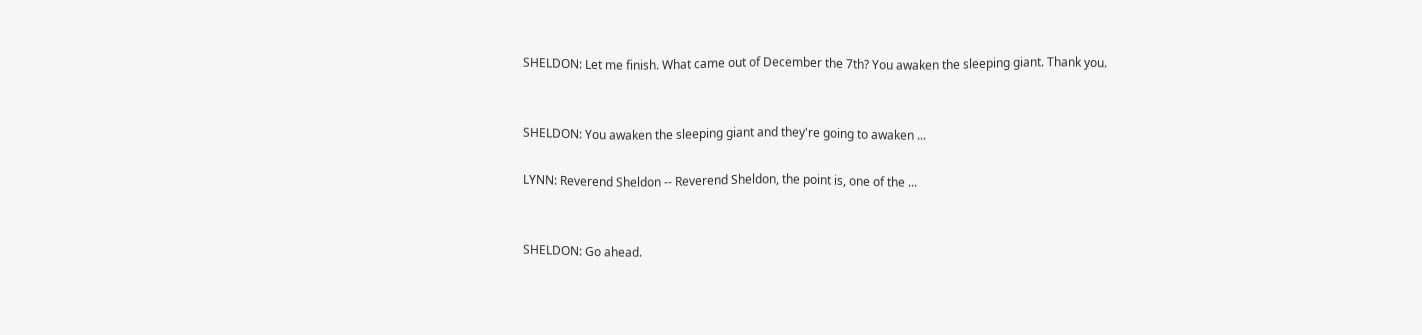SHELDON: Let me finish. What came out of December the 7th? You awaken the sleeping giant. Thank you.


SHELDON: You awaken the sleeping giant and they're going to awaken ...

LYNN: Reverend Sheldon -- Reverend Sheldon, the point is, one of the ...


SHELDON: Go ahead.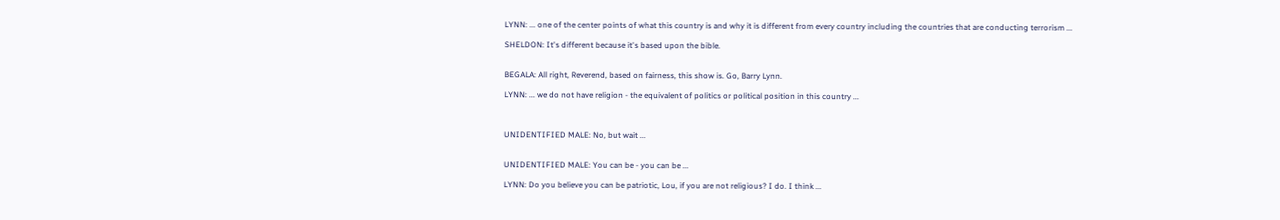LYNN: ... one of the center points of what this country is and why it is different from every country including the countries that are conducting terrorism ...

SHELDON: It's different because it's based upon the bible.


BEGALA: All right, Reverend, based on fairness, this show is. Go, Barry Lynn.

LYNN: ... we do not have religion - the equivalent of politics or political position in this country ...



UNIDENTIFIED MALE: No, but wait ...


UNIDENTIFIED MALE: You can be - you can be ...

LYNN: Do you believe you can be patriotic, Lou, if you are not religious? I do. I think ...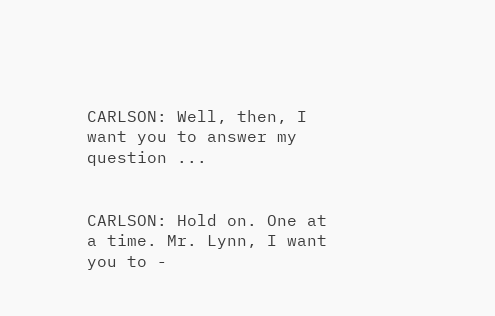CARLSON: Well, then, I want you to answer my question ...


CARLSON: Hold on. One at a time. Mr. Lynn, I want you to -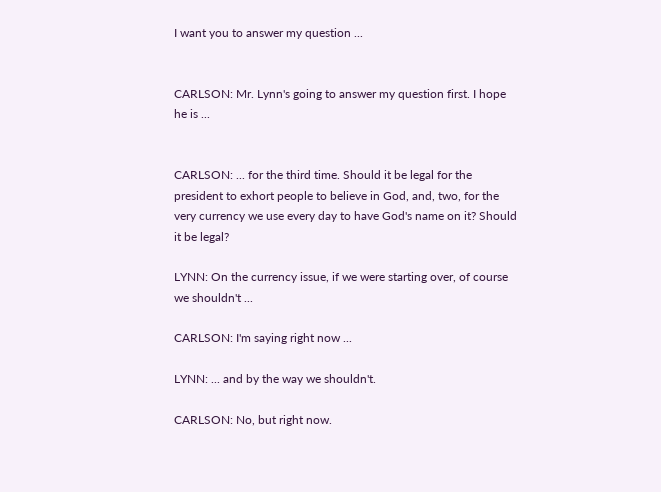I want you to answer my question ...


CARLSON: Mr. Lynn's going to answer my question first. I hope he is ...


CARLSON: ... for the third time. Should it be legal for the president to exhort people to believe in God, and, two, for the very currency we use every day to have God's name on it? Should it be legal?

LYNN: On the currency issue, if we were starting over, of course we shouldn't ...

CARLSON: I'm saying right now ...

LYNN: ... and by the way we shouldn't.

CARLSON: No, but right now.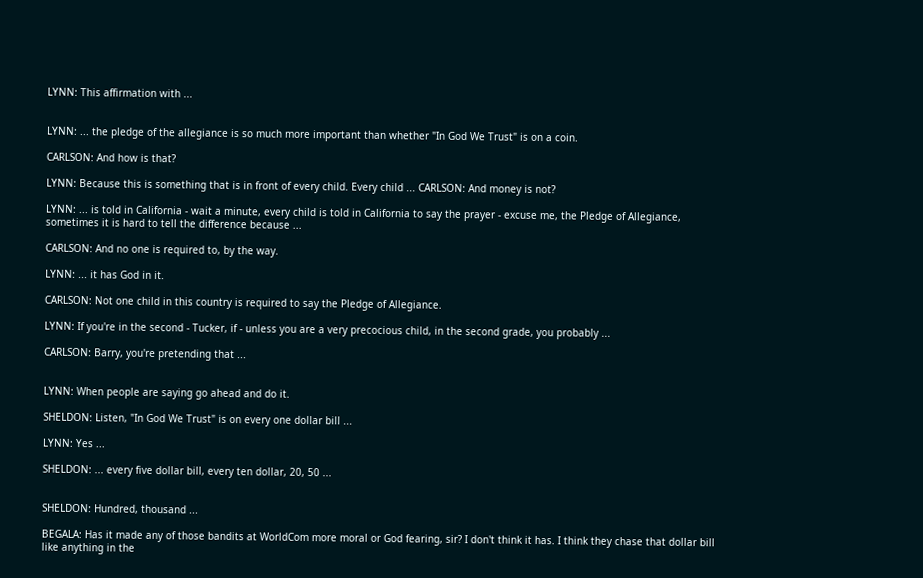LYNN: This affirmation with ...


LYNN: ... the pledge of the allegiance is so much more important than whether "In God We Trust" is on a coin.

CARLSON: And how is that?

LYNN: Because this is something that is in front of every child. Every child ... CARLSON: And money is not?

LYNN: ... is told in California - wait a minute, every child is told in California to say the prayer - excuse me, the Pledge of Allegiance, sometimes it is hard to tell the difference because ...

CARLSON: And no one is required to, by the way.

LYNN: ... it has God in it.

CARLSON: Not one child in this country is required to say the Pledge of Allegiance.

LYNN: If you're in the second - Tucker, if - unless you are a very precocious child, in the second grade, you probably ...

CARLSON: Barry, you're pretending that ...


LYNN: When people are saying go ahead and do it.

SHELDON: Listen, "In God We Trust" is on every one dollar bill ...

LYNN: Yes ...

SHELDON: ... every five dollar bill, every ten dollar, 20, 50 ...


SHELDON: Hundred, thousand ...

BEGALA: Has it made any of those bandits at WorldCom more moral or God fearing, sir? I don't think it has. I think they chase that dollar bill like anything in the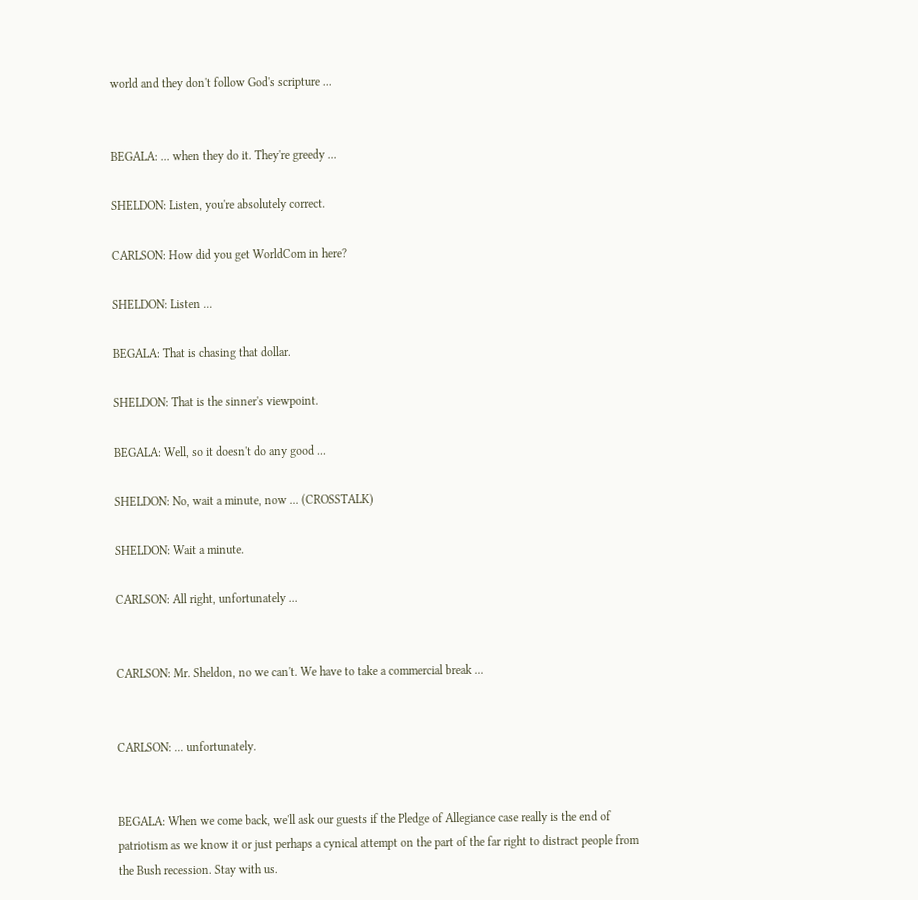world and they don't follow God's scripture ...


BEGALA: ... when they do it. They're greedy ...

SHELDON: Listen, you're absolutely correct.

CARLSON: How did you get WorldCom in here?

SHELDON: Listen ...

BEGALA: That is chasing that dollar.

SHELDON: That is the sinner's viewpoint.

BEGALA: Well, so it doesn't do any good ...

SHELDON: No, wait a minute, now ... (CROSSTALK)

SHELDON: Wait a minute.

CARLSON: All right, unfortunately ...


CARLSON: Mr. Sheldon, no we can't. We have to take a commercial break ...


CARLSON: ... unfortunately.


BEGALA: When we come back, we'll ask our guests if the Pledge of Allegiance case really is the end of patriotism as we know it or just perhaps a cynical attempt on the part of the far right to distract people from the Bush recession. Stay with us.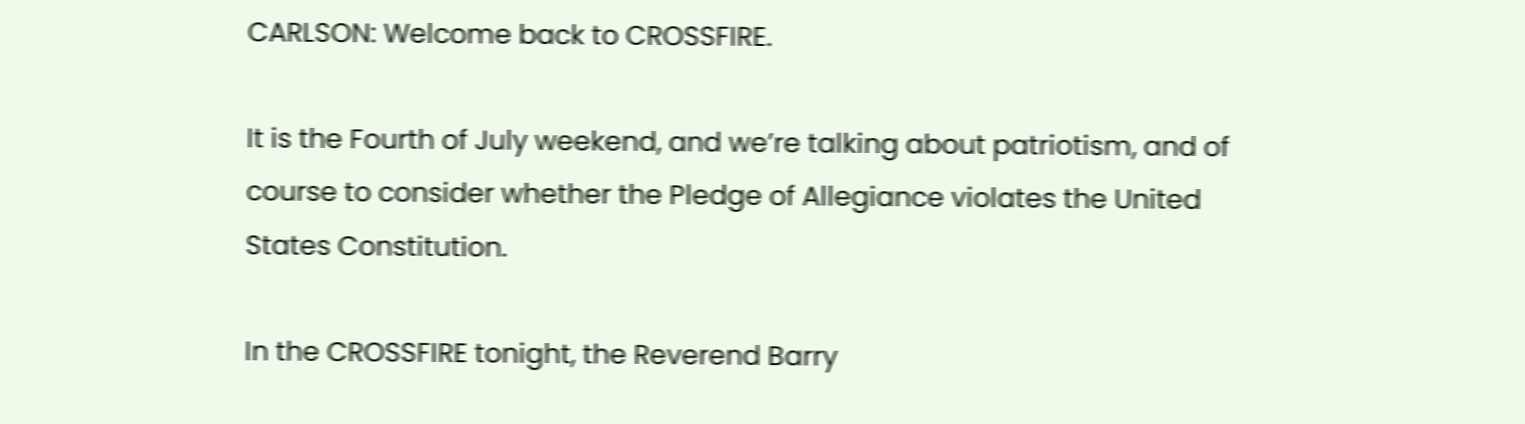CARLSON: Welcome back to CROSSFIRE.

It is the Fourth of July weekend, and we’re talking about patriotism, and of course to consider whether the Pledge of Allegiance violates the United States Constitution.

In the CROSSFIRE tonight, the Reverend Barry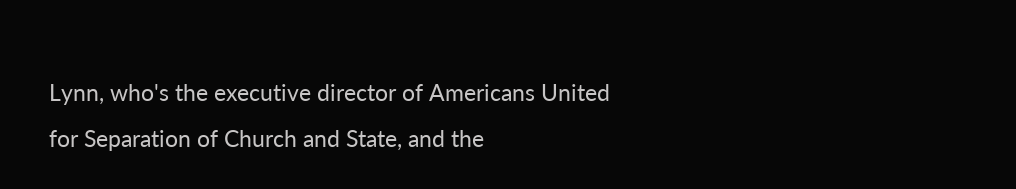Lynn, who's the executive director of Americans United for Separation of Church and State, and the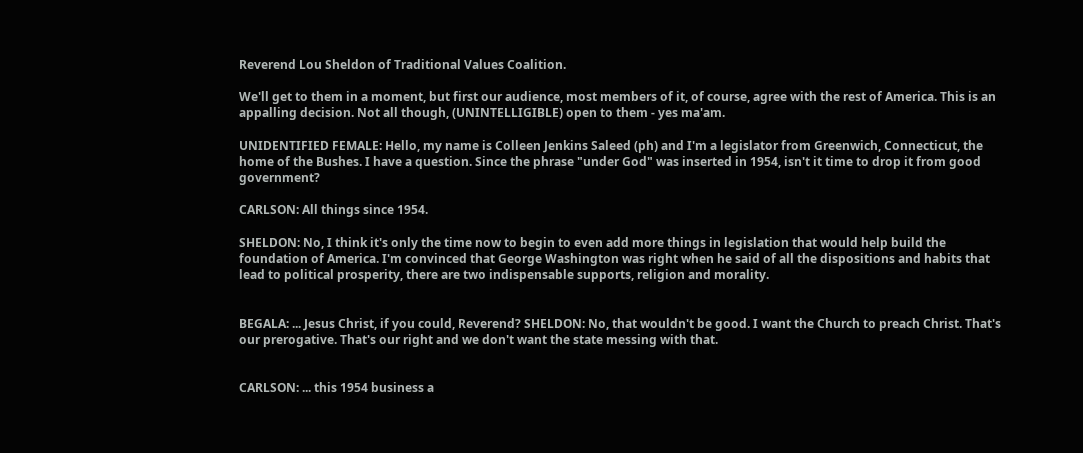Reverend Lou Sheldon of Traditional Values Coalition.

We'll get to them in a moment, but first our audience, most members of it, of course, agree with the rest of America. This is an appalling decision. Not all though, (UNINTELLIGIBLE) open to them - yes ma'am.

UNIDENTIFIED FEMALE: Hello, my name is Colleen Jenkins Saleed (ph) and I'm a legislator from Greenwich, Connecticut, the home of the Bushes. I have a question. Since the phrase "under God" was inserted in 1954, isn't it time to drop it from good government?

CARLSON: All things since 1954.

SHELDON: No, I think it's only the time now to begin to even add more things in legislation that would help build the foundation of America. I'm convinced that George Washington was right when he said of all the dispositions and habits that lead to political prosperity, there are two indispensable supports, religion and morality.


BEGALA: ... Jesus Christ, if you could, Reverend? SHELDON: No, that wouldn't be good. I want the Church to preach Christ. That's our prerogative. That's our right and we don't want the state messing with that.


CARLSON: ... this 1954 business a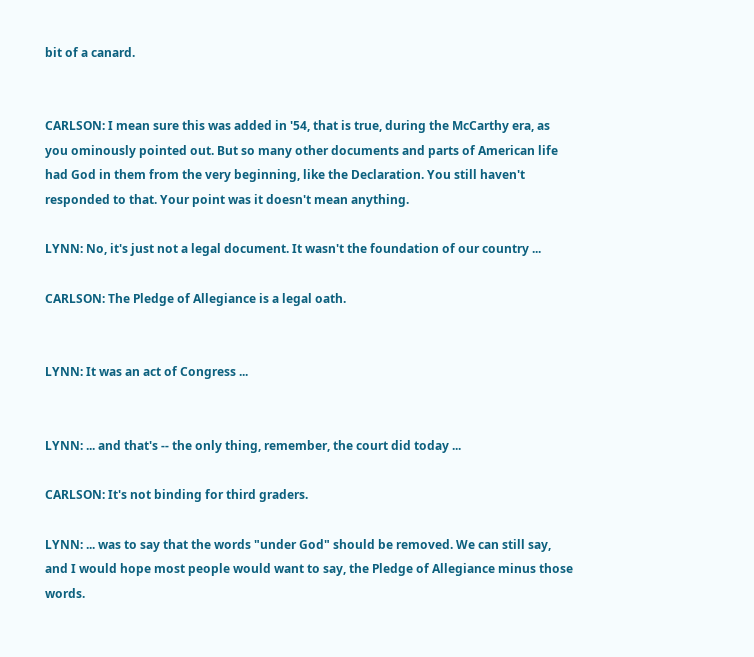bit of a canard.


CARLSON: I mean sure this was added in '54, that is true, during the McCarthy era, as you ominously pointed out. But so many other documents and parts of American life had God in them from the very beginning, like the Declaration. You still haven't responded to that. Your point was it doesn't mean anything.

LYNN: No, it's just not a legal document. It wasn't the foundation of our country ...

CARLSON: The Pledge of Allegiance is a legal oath.


LYNN: It was an act of Congress ...


LYNN: ... and that's -- the only thing, remember, the court did today ...

CARLSON: It's not binding for third graders.

LYNN: ... was to say that the words "under God" should be removed. We can still say, and I would hope most people would want to say, the Pledge of Allegiance minus those words.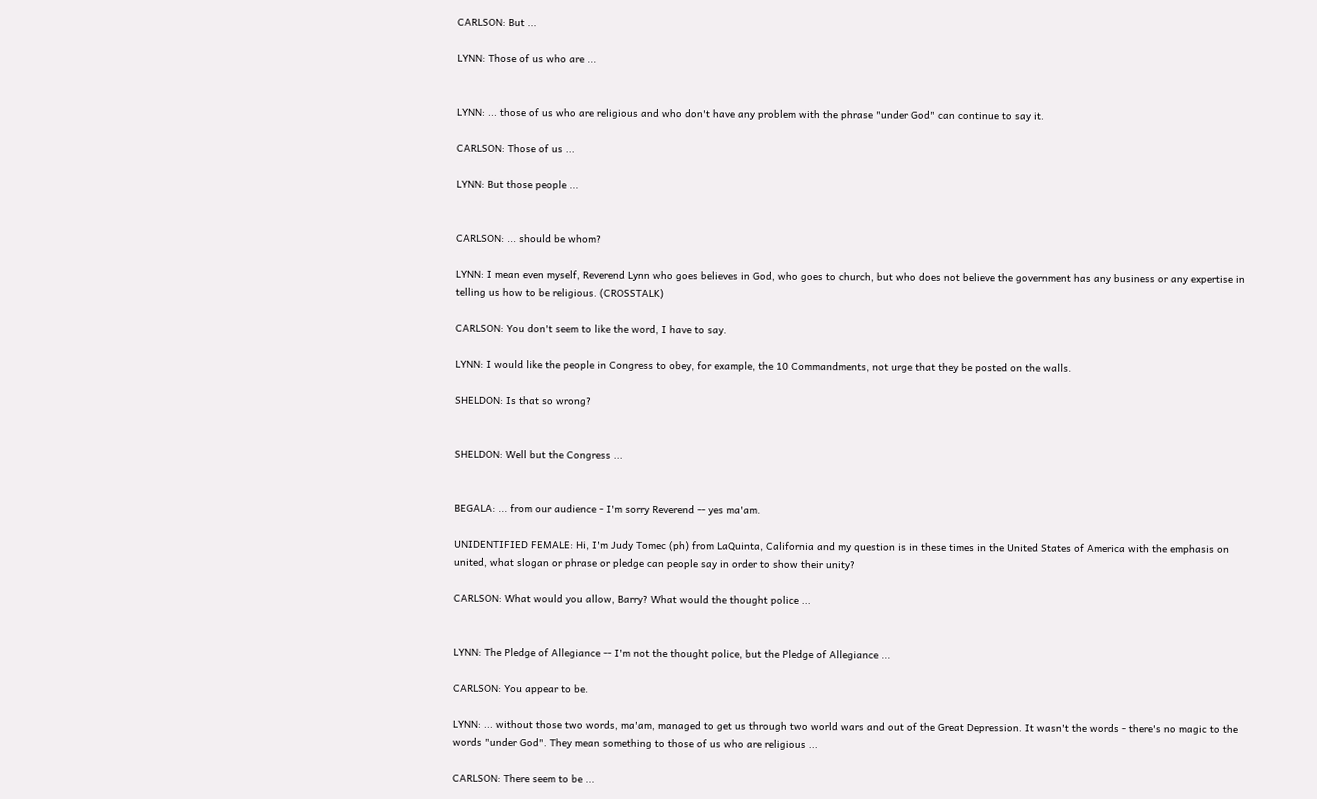CARLSON: But ...

LYNN: Those of us who are ...


LYNN: ... those of us who are religious and who don't have any problem with the phrase "under God" can continue to say it.

CARLSON: Those of us ...

LYNN: But those people ...


CARLSON: ... should be whom?

LYNN: I mean even myself, Reverend Lynn who goes believes in God, who goes to church, but who does not believe the government has any business or any expertise in telling us how to be religious. (CROSSTALK)

CARLSON: You don't seem to like the word, I have to say.

LYNN: I would like the people in Congress to obey, for example, the 10 Commandments, not urge that they be posted on the walls.

SHELDON: Is that so wrong?


SHELDON: Well but the Congress ...


BEGALA: ... from our audience - I'm sorry Reverend -- yes ma'am.

UNIDENTIFIED FEMALE: Hi, I'm Judy Tomec (ph) from LaQuinta, California and my question is in these times in the United States of America with the emphasis on united, what slogan or phrase or pledge can people say in order to show their unity?

CARLSON: What would you allow, Barry? What would the thought police ...


LYNN: The Pledge of Allegiance -- I'm not the thought police, but the Pledge of Allegiance ...

CARLSON: You appear to be.

LYNN: ... without those two words, ma'am, managed to get us through two world wars and out of the Great Depression. It wasn't the words - there's no magic to the words "under God". They mean something to those of us who are religious ...

CARLSON: There seem to be ...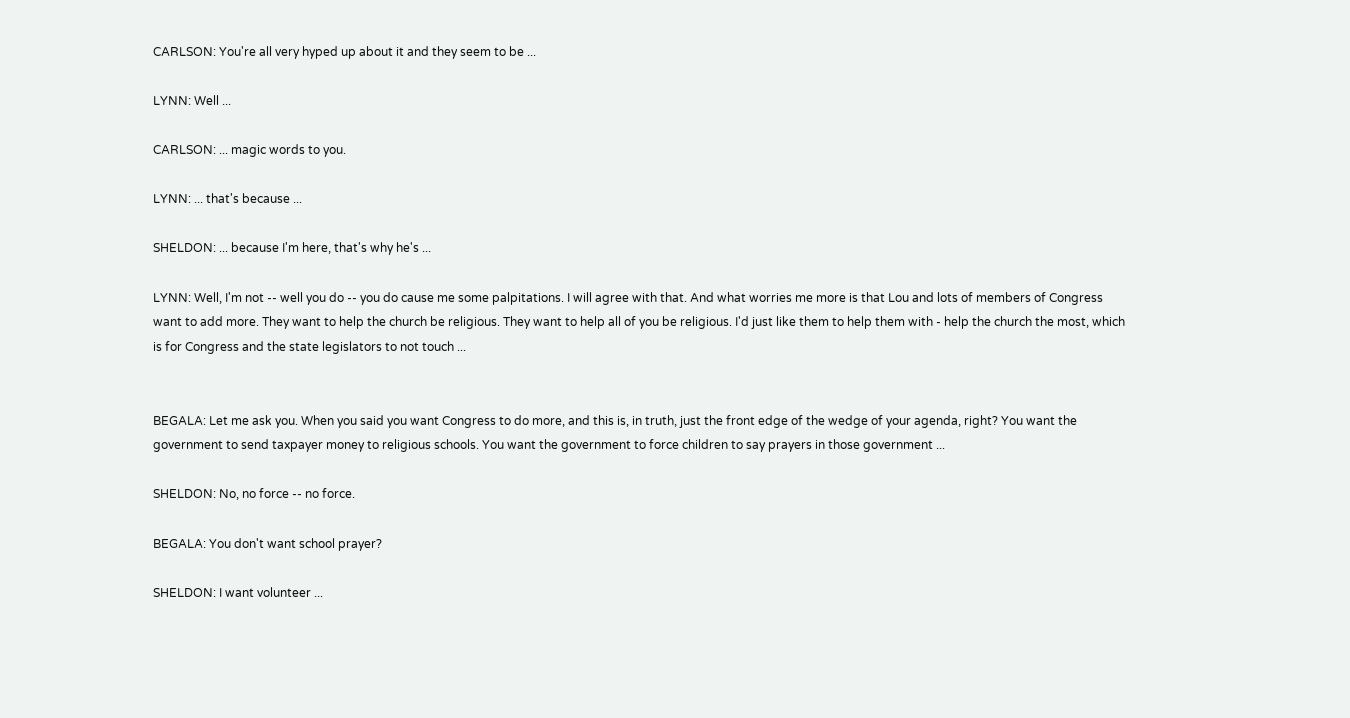CARLSON: You're all very hyped up about it and they seem to be ...

LYNN: Well ...

CARLSON: ... magic words to you.

LYNN: ... that's because ...

SHELDON: ... because I'm here, that's why he's ...

LYNN: Well, I'm not -- well you do -- you do cause me some palpitations. I will agree with that. And what worries me more is that Lou and lots of members of Congress want to add more. They want to help the church be religious. They want to help all of you be religious. I'd just like them to help them with - help the church the most, which is for Congress and the state legislators to not touch ...


BEGALA: Let me ask you. When you said you want Congress to do more, and this is, in truth, just the front edge of the wedge of your agenda, right? You want the government to send taxpayer money to religious schools. You want the government to force children to say prayers in those government ...

SHELDON: No, no force -- no force.

BEGALA: You don't want school prayer?

SHELDON: I want volunteer ...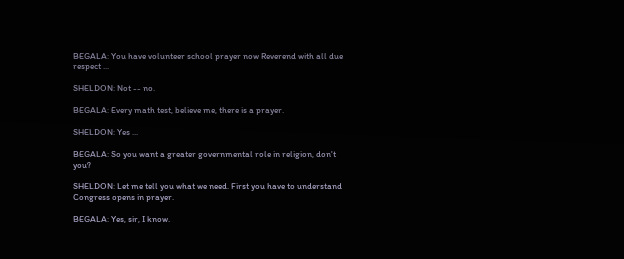BEGALA: You have volunteer school prayer now Reverend with all due respect ...

SHELDON: Not -- no.

BEGALA: Every math test, believe me, there is a prayer.

SHELDON: Yes ...

BEGALA: So you want a greater governmental role in religion, don't you?

SHELDON: Let me tell you what we need. First you have to understand Congress opens in prayer.

BEGALA: Yes, sir, I know.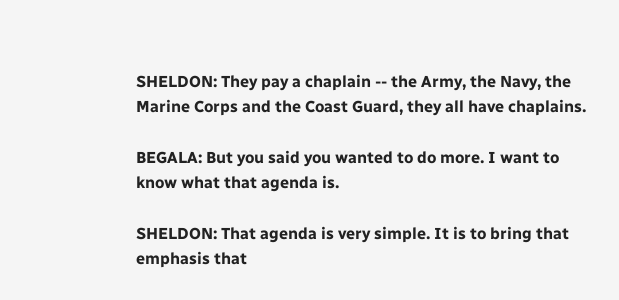SHELDON: They pay a chaplain -- the Army, the Navy, the Marine Corps and the Coast Guard, they all have chaplains.

BEGALA: But you said you wanted to do more. I want to know what that agenda is.

SHELDON: That agenda is very simple. It is to bring that emphasis that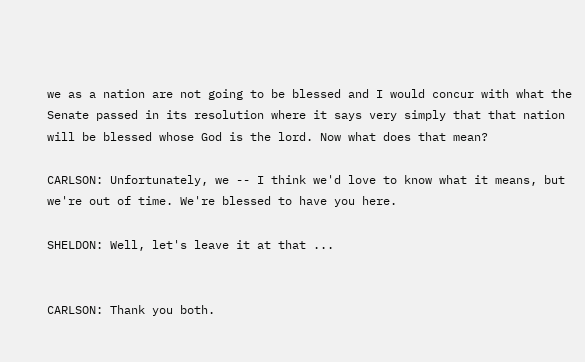we as a nation are not going to be blessed and I would concur with what the Senate passed in its resolution where it says very simply that that nation will be blessed whose God is the lord. Now what does that mean?

CARLSON: Unfortunately, we -- I think we'd love to know what it means, but we're out of time. We're blessed to have you here.

SHELDON: Well, let's leave it at that ...


CARLSON: Thank you both.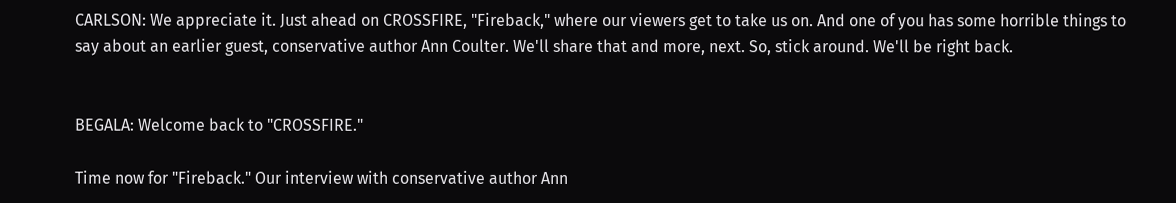CARLSON: We appreciate it. Just ahead on CROSSFIRE, "Fireback," where our viewers get to take us on. And one of you has some horrible things to say about an earlier guest, conservative author Ann Coulter. We'll share that and more, next. So, stick around. We'll be right back.


BEGALA: Welcome back to "CROSSFIRE."

Time now for "Fireback." Our interview with conservative author Ann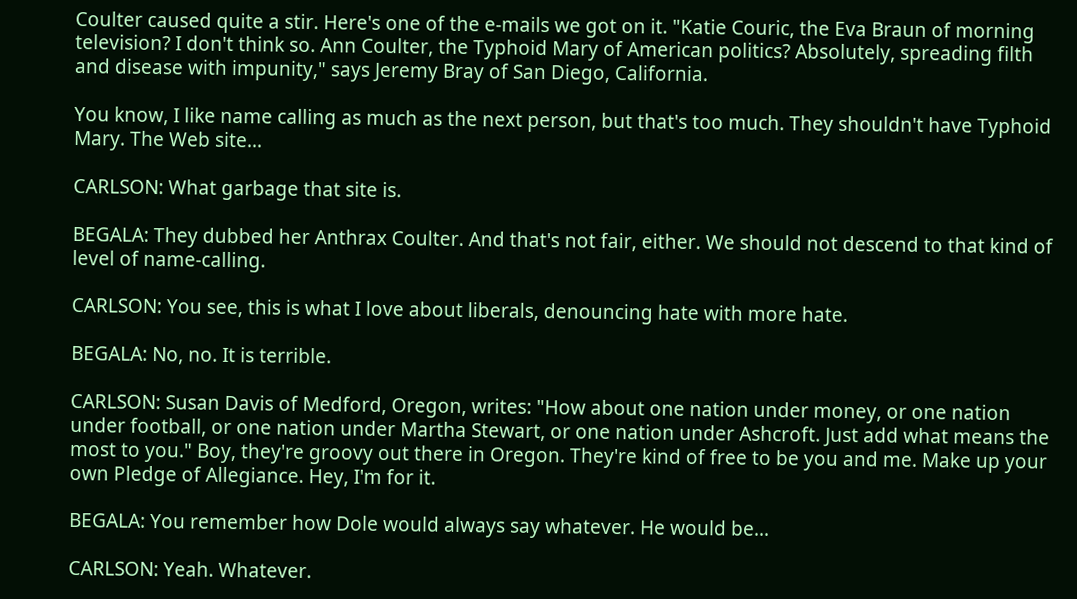Coulter caused quite a stir. Here's one of the e-mails we got on it. "Katie Couric, the Eva Braun of morning television? I don't think so. Ann Coulter, the Typhoid Mary of American politics? Absolutely, spreading filth and disease with impunity," says Jeremy Bray of San Diego, California.

You know, I like name calling as much as the next person, but that's too much. They shouldn't have Typhoid Mary. The Web site...

CARLSON: What garbage that site is.

BEGALA: They dubbed her Anthrax Coulter. And that's not fair, either. We should not descend to that kind of level of name-calling.

CARLSON: You see, this is what I love about liberals, denouncing hate with more hate.

BEGALA: No, no. It is terrible.

CARLSON: Susan Davis of Medford, Oregon, writes: "How about one nation under money, or one nation under football, or one nation under Martha Stewart, or one nation under Ashcroft. Just add what means the most to you." Boy, they're groovy out there in Oregon. They're kind of free to be you and me. Make up your own Pledge of Allegiance. Hey, I'm for it.

BEGALA: You remember how Dole would always say whatever. He would be...

CARLSON: Yeah. Whatever.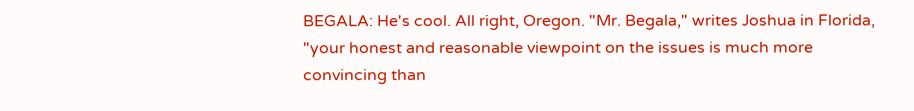BEGALA: He's cool. All right, Oregon. "Mr. Begala," writes Joshua in Florida, "your honest and reasonable viewpoint on the issues is much more convincing than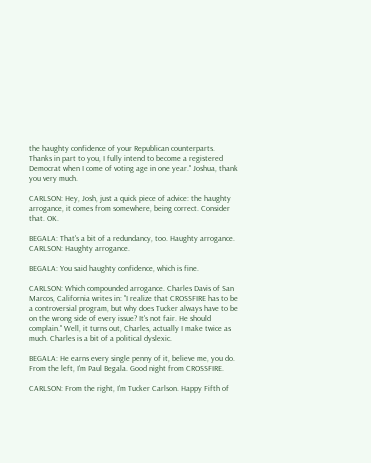the haughty confidence of your Republican counterparts. Thanks in part to you, I fully intend to become a registered Democrat when I come of voting age in one year." Joshua, thank you very much.

CARLSON: Hey, Josh, just a quick piece of advice: the haughty arrogance, it comes from somewhere, being correct. Consider that. OK.

BEGALA: That's a bit of a redundancy, too. Haughty arrogance. CARLSON: Haughty arrogance.

BEGALA: You said haughty confidence, which is fine.

CARLSON: Which compounded arrogance. Charles Davis of San Marcos, California writes in: "I realize that CROSSFIRE has to be a controversial program, but why does Tucker always have to be on the wrong side of every issue? It's not fair. He should complain." Well, it turns out, Charles, actually I make twice as much. Charles is a bit of a political dyslexic.

BEGALA: He earns every single penny of it, believe me, you do. From the left, I'm Paul Begala. Good night from CROSSFIRE.

CARLSON: From the right, I'm Tucker Carlson. Happy Fifth of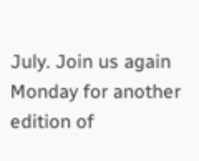July. Join us again Monday for another edition of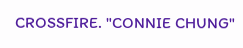CROSSFIRE. "CONNIE CHUNG"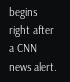begins right after a CNN news alert.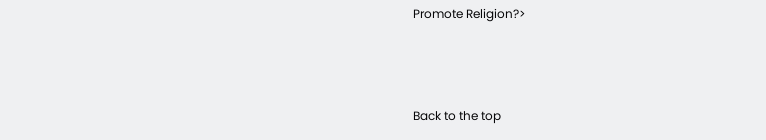Promote Religion?>



Back to the top